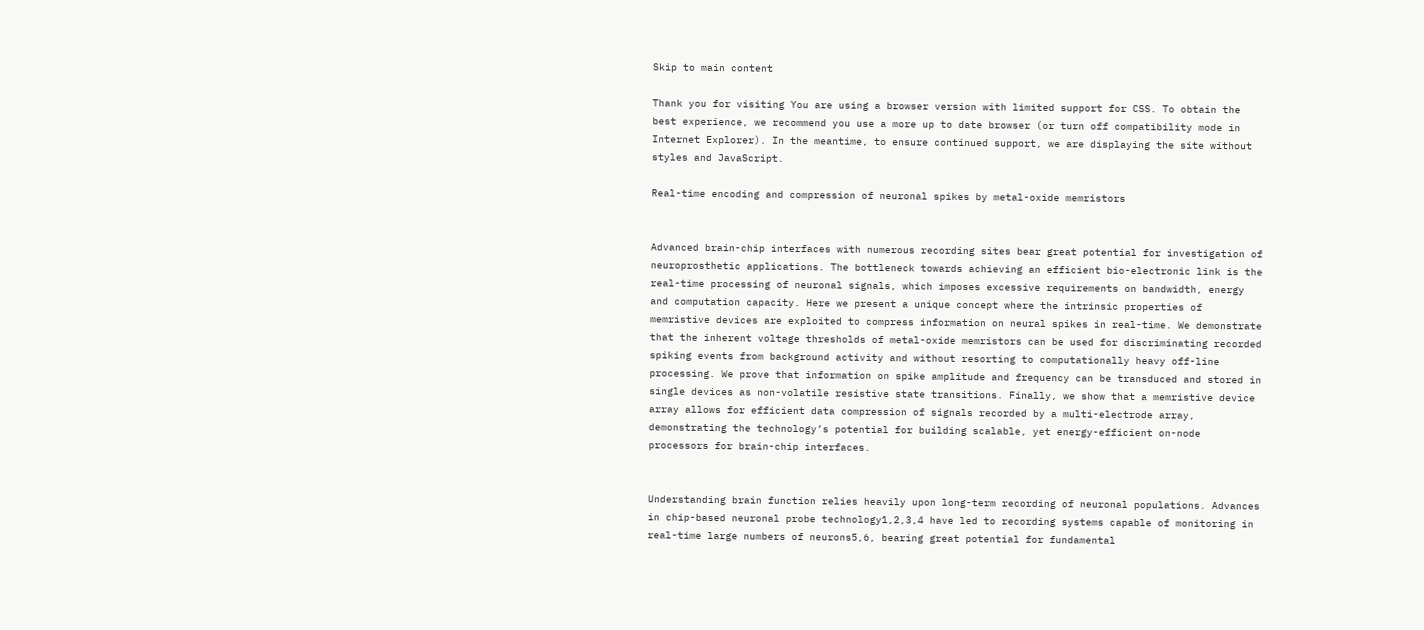Skip to main content

Thank you for visiting You are using a browser version with limited support for CSS. To obtain the best experience, we recommend you use a more up to date browser (or turn off compatibility mode in Internet Explorer). In the meantime, to ensure continued support, we are displaying the site without styles and JavaScript.

Real-time encoding and compression of neuronal spikes by metal-oxide memristors


Advanced brain-chip interfaces with numerous recording sites bear great potential for investigation of neuroprosthetic applications. The bottleneck towards achieving an efficient bio-electronic link is the real-time processing of neuronal signals, which imposes excessive requirements on bandwidth, energy and computation capacity. Here we present a unique concept where the intrinsic properties of memristive devices are exploited to compress information on neural spikes in real-time. We demonstrate that the inherent voltage thresholds of metal-oxide memristors can be used for discriminating recorded spiking events from background activity and without resorting to computationally heavy off-line processing. We prove that information on spike amplitude and frequency can be transduced and stored in single devices as non-volatile resistive state transitions. Finally, we show that a memristive device array allows for efficient data compression of signals recorded by a multi-electrode array, demonstrating the technology’s potential for building scalable, yet energy-efficient on-node processors for brain-chip interfaces.


Understanding brain function relies heavily upon long-term recording of neuronal populations. Advances in chip-based neuronal probe technology1,2,3,4 have led to recording systems capable of monitoring in real-time large numbers of neurons5,6, bearing great potential for fundamental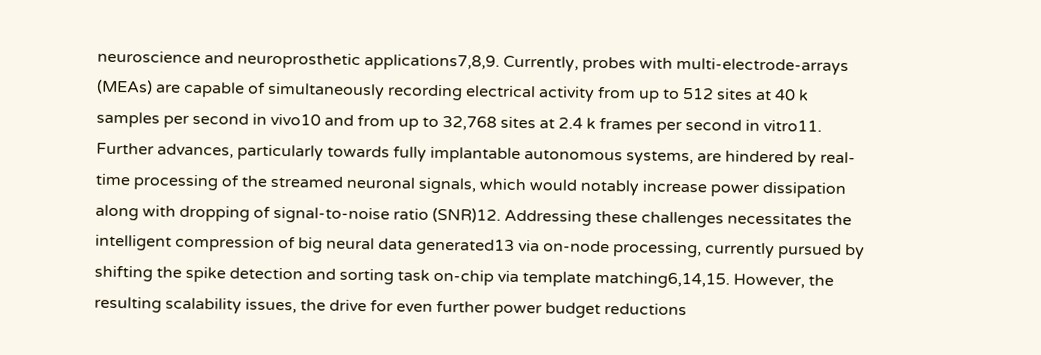neuroscience and neuroprosthetic applications7,8,9. Currently, probes with multi-electrode-arrays (MEAs) are capable of simultaneously recording electrical activity from up to 512 sites at 40 k samples per second in vivo10 and from up to 32,768 sites at 2.4 k frames per second in vitro11. Further advances, particularly towards fully implantable autonomous systems, are hindered by real-time processing of the streamed neuronal signals, which would notably increase power dissipation along with dropping of signal-to-noise ratio (SNR)12. Addressing these challenges necessitates the intelligent compression of big neural data generated13 via on-node processing, currently pursued by shifting the spike detection and sorting task on-chip via template matching6,14,15. However, the resulting scalability issues, the drive for even further power budget reductions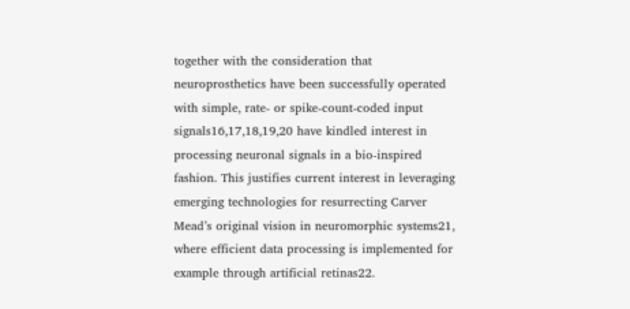together with the consideration that neuroprosthetics have been successfully operated with simple, rate- or spike-count-coded input signals16,17,18,19,20 have kindled interest in processing neuronal signals in a bio-inspired fashion. This justifies current interest in leveraging emerging technologies for resurrecting Carver Mead’s original vision in neuromorphic systems21, where efficient data processing is implemented for example through artificial retinas22.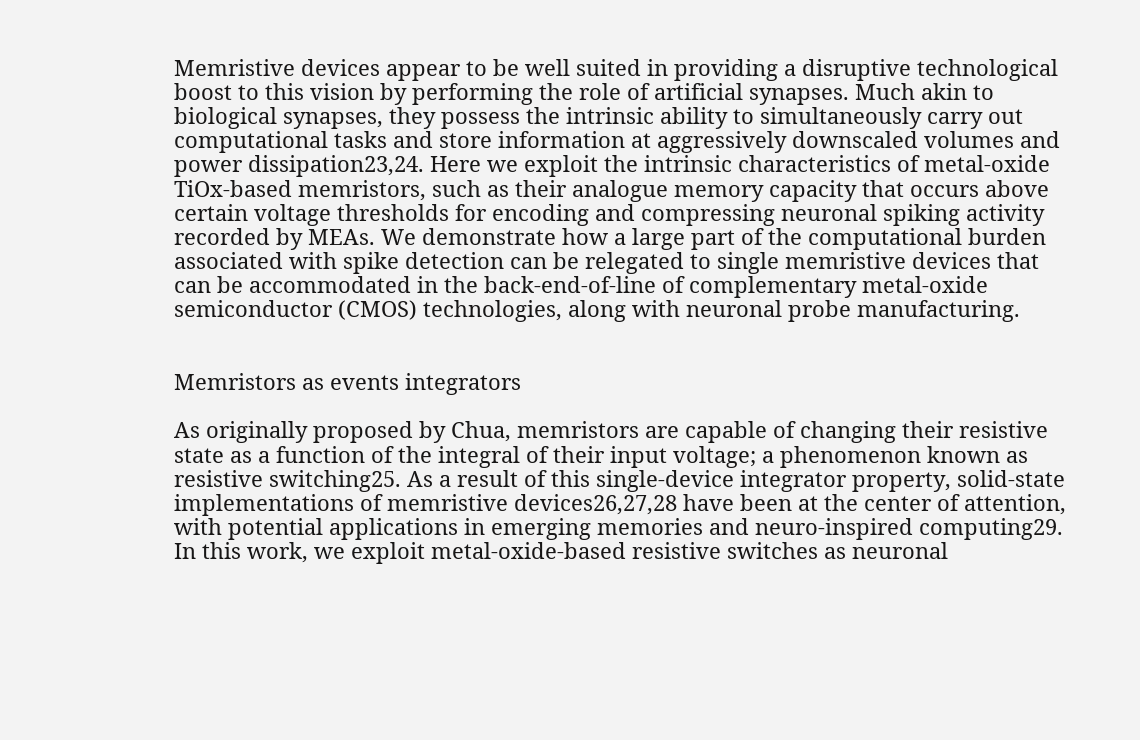Memristive devices appear to be well suited in providing a disruptive technological boost to this vision by performing the role of artificial synapses. Much akin to biological synapses, they possess the intrinsic ability to simultaneously carry out computational tasks and store information at aggressively downscaled volumes and power dissipation23,24. Here we exploit the intrinsic characteristics of metal-oxide TiOx-based memristors, such as their analogue memory capacity that occurs above certain voltage thresholds for encoding and compressing neuronal spiking activity recorded by MEAs. We demonstrate how a large part of the computational burden associated with spike detection can be relegated to single memristive devices that can be accommodated in the back-end-of-line of complementary metal-oxide semiconductor (CMOS) technologies, along with neuronal probe manufacturing.


Memristors as events integrators

As originally proposed by Chua, memristors are capable of changing their resistive state as a function of the integral of their input voltage; a phenomenon known as resistive switching25. As a result of this single-device integrator property, solid-state implementations of memristive devices26,27,28 have been at the center of attention, with potential applications in emerging memories and neuro-inspired computing29. In this work, we exploit metal-oxide-based resistive switches as neuronal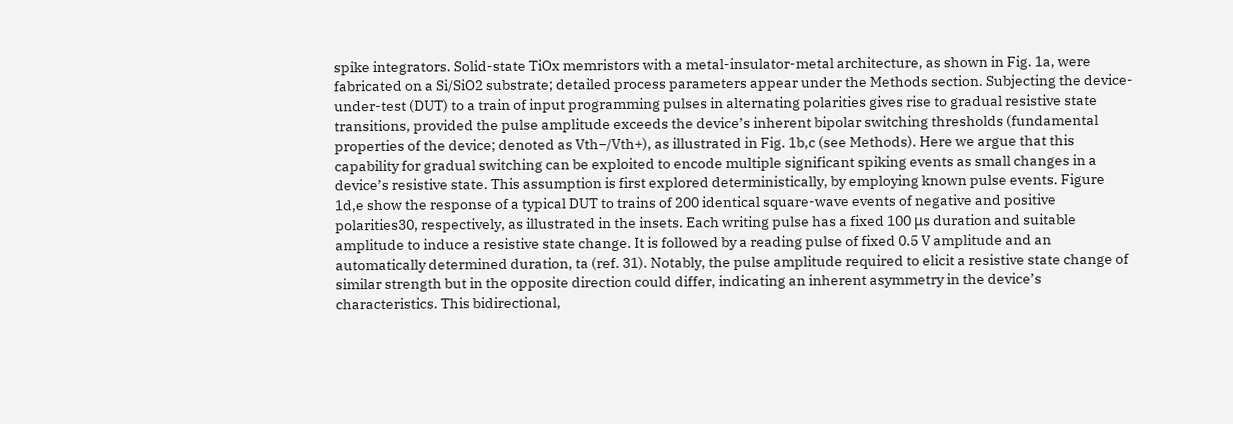spike integrators. Solid-state TiOx memristors with a metal-insulator-metal architecture, as shown in Fig. 1a, were fabricated on a Si/SiO2 substrate; detailed process parameters appear under the Methods section. Subjecting the device-under-test (DUT) to a train of input programming pulses in alternating polarities gives rise to gradual resistive state transitions, provided the pulse amplitude exceeds the device’s inherent bipolar switching thresholds (fundamental properties of the device; denoted as Vth−/Vth+), as illustrated in Fig. 1b,c (see Methods). Here we argue that this capability for gradual switching can be exploited to encode multiple significant spiking events as small changes in a device’s resistive state. This assumption is first explored deterministically, by employing known pulse events. Figure 1d,e show the response of a typical DUT to trains of 200 identical square-wave events of negative and positive polarities30, respectively, as illustrated in the insets. Each writing pulse has a fixed 100 μs duration and suitable amplitude to induce a resistive state change. It is followed by a reading pulse of fixed 0.5 V amplitude and an automatically determined duration, ta (ref. 31). Notably, the pulse amplitude required to elicit a resistive state change of similar strength but in the opposite direction could differ, indicating an inherent asymmetry in the device’s characteristics. This bidirectional,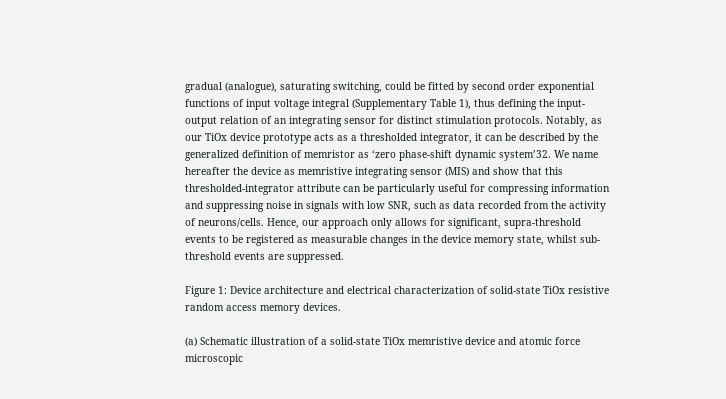gradual (analogue), saturating switching, could be fitted by second order exponential functions of input voltage integral (Supplementary Table 1), thus defining the input-output relation of an integrating sensor for distinct stimulation protocols. Notably, as our TiOx device prototype acts as a thresholded integrator, it can be described by the generalized definition of memristor as ‘zero phase-shift dynamic system’32. We name hereafter the device as memristive integrating sensor (MIS) and show that this thresholded-integrator attribute can be particularly useful for compressing information and suppressing noise in signals with low SNR, such as data recorded from the activity of neurons/cells. Hence, our approach only allows for significant, supra-threshold events to be registered as measurable changes in the device memory state, whilst sub-threshold events are suppressed.

Figure 1: Device architecture and electrical characterization of solid-state TiOx resistive random access memory devices.

(a) Schematic illustration of a solid-state TiOx memristive device and atomic force microscopic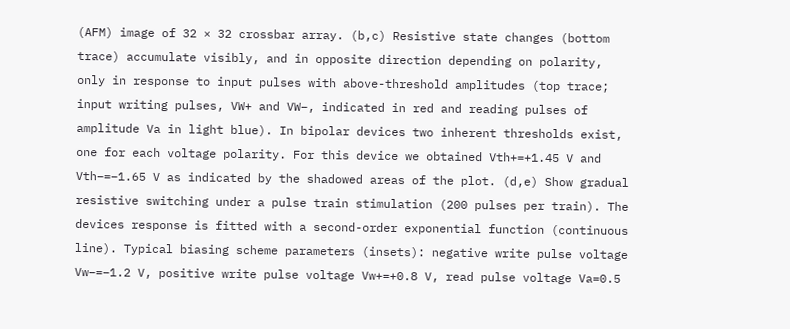(AFM) image of 32 × 32 crossbar array. (b,c) Resistive state changes (bottom trace) accumulate visibly, and in opposite direction depending on polarity, only in response to input pulses with above-threshold amplitudes (top trace; input writing pulses, VW+ and VW−, indicated in red and reading pulses of amplitude Va in light blue). In bipolar devices two inherent thresholds exist, one for each voltage polarity. For this device we obtained Vth+=+1.45 V and Vth−=−1.65 V as indicated by the shadowed areas of the plot. (d,e) Show gradual resistive switching under a pulse train stimulation (200 pulses per train). The devices response is fitted with a second-order exponential function (continuous line). Typical biasing scheme parameters (insets): negative write pulse voltage Vw−=−1.2 V, positive write pulse voltage Vw+=+0.8 V, read pulse voltage Va=0.5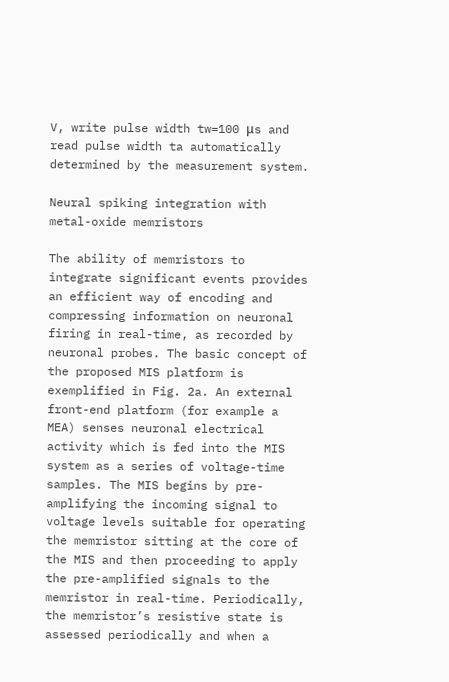V, write pulse width tw=100 μs and read pulse width ta automatically determined by the measurement system.

Neural spiking integration with metal-oxide memristors

The ability of memristors to integrate significant events provides an efficient way of encoding and compressing information on neuronal firing in real-time, as recorded by neuronal probes. The basic concept of the proposed MIS platform is exemplified in Fig. 2a. An external front-end platform (for example a MEA) senses neuronal electrical activity which is fed into the MIS system as a series of voltage-time samples. The MIS begins by pre-amplifying the incoming signal to voltage levels suitable for operating the memristor sitting at the core of the MIS and then proceeding to apply the pre-amplified signals to the memristor in real-time. Periodically, the memristor’s resistive state is assessed periodically and when a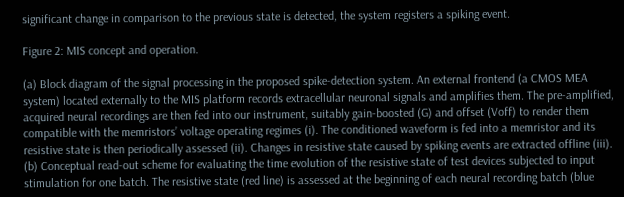significant change in comparison to the previous state is detected, the system registers a spiking event.

Figure 2: MIS concept and operation.

(a) Block diagram of the signal processing in the proposed spike-detection system. An external frontend (a CMOS MEA system) located externally to the MIS platform records extracellular neuronal signals and amplifies them. The pre-amplified, acquired neural recordings are then fed into our instrument, suitably gain-boosted (G) and offset (Voff) to render them compatible with the memristors’ voltage operating regimes (i). The conditioned waveform is fed into a memristor and its resistive state is then periodically assessed (ii). Changes in resistive state caused by spiking events are extracted offline (iii). (b) Conceptual read-out scheme for evaluating the time evolution of the resistive state of test devices subjected to input stimulation for one batch. The resistive state (red line) is assessed at the beginning of each neural recording batch (blue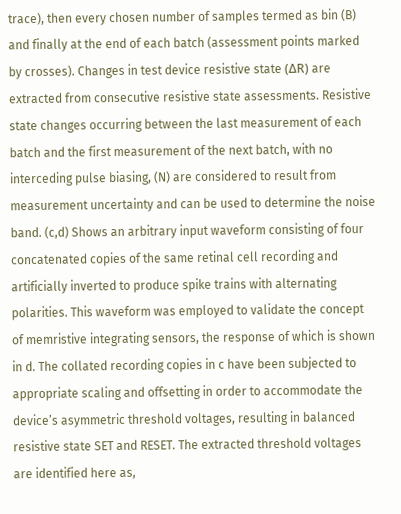trace), then every chosen number of samples termed as bin (B) and finally at the end of each batch (assessment points marked by crosses). Changes in test device resistive state (ΔR) are extracted from consecutive resistive state assessments. Resistive state changes occurring between the last measurement of each batch and the first measurement of the next batch, with no interceding pulse biasing, (N) are considered to result from measurement uncertainty and can be used to determine the noise band. (c,d) Shows an arbitrary input waveform consisting of four concatenated copies of the same retinal cell recording and artificially inverted to produce spike trains with alternating polarities. This waveform was employed to validate the concept of memristive integrating sensors, the response of which is shown in d. The collated recording copies in c have been subjected to appropriate scaling and offsetting in order to accommodate the device’s asymmetric threshold voltages, resulting in balanced resistive state SET and RESET. The extracted threshold voltages are identified here as,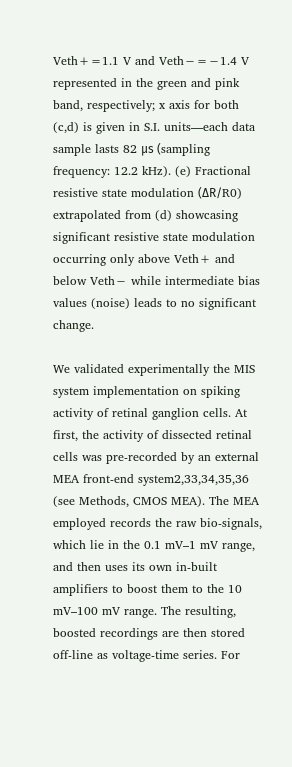Veth+=1.1 V and Veth−=−1.4 V represented in the green and pink band, respectively; x axis for both (c,d) is given in S.I. units—each data sample lasts 82 μs (sampling frequency: 12.2 kHz). (e) Fractional resistive state modulation (ΔR/R0) extrapolated from (d) showcasing significant resistive state modulation occurring only above Veth+ and below Veth− while intermediate bias values (noise) leads to no significant change.

We validated experimentally the MIS system implementation on spiking activity of retinal ganglion cells. At first, the activity of dissected retinal cells was pre-recorded by an external MEA front-end system2,33,34,35,36 (see Methods, CMOS MEA). The MEA employed records the raw bio-signals, which lie in the 0.1 mV–1 mV range, and then uses its own in-built amplifiers to boost them to the 10 mV–100 mV range. The resulting, boosted recordings are then stored off-line as voltage-time series. For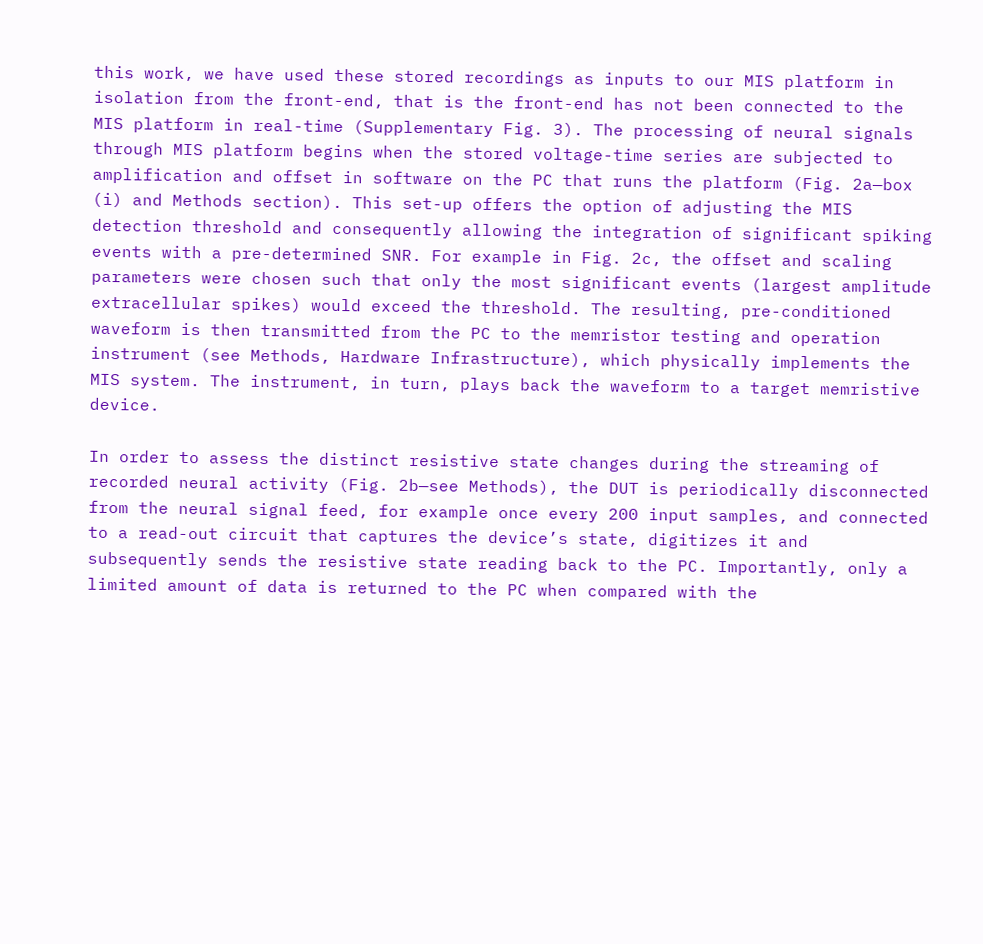this work, we have used these stored recordings as inputs to our MIS platform in isolation from the front-end, that is the front-end has not been connected to the MIS platform in real-time (Supplementary Fig. 3). The processing of neural signals through MIS platform begins when the stored voltage-time series are subjected to amplification and offset in software on the PC that runs the platform (Fig. 2a—box (i) and Methods section). This set-up offers the option of adjusting the MIS detection threshold and consequently allowing the integration of significant spiking events with a pre-determined SNR. For example in Fig. 2c, the offset and scaling parameters were chosen such that only the most significant events (largest amplitude extracellular spikes) would exceed the threshold. The resulting, pre-conditioned waveform is then transmitted from the PC to the memristor testing and operation instrument (see Methods, Hardware Infrastructure), which physically implements the MIS system. The instrument, in turn, plays back the waveform to a target memristive device.

In order to assess the distinct resistive state changes during the streaming of recorded neural activity (Fig. 2b—see Methods), the DUT is periodically disconnected from the neural signal feed, for example once every 200 input samples, and connected to a read-out circuit that captures the device’s state, digitizes it and subsequently sends the resistive state reading back to the PC. Importantly, only a limited amount of data is returned to the PC when compared with the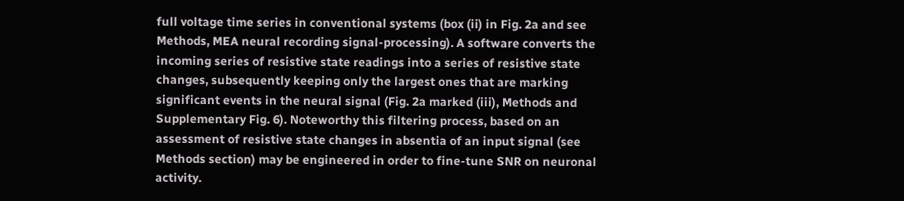full voltage time series in conventional systems (box (ii) in Fig. 2a and see Methods, MEA neural recording signal-processing). A software converts the incoming series of resistive state readings into a series of resistive state changes, subsequently keeping only the largest ones that are marking significant events in the neural signal (Fig. 2a marked (iii), Methods and Supplementary Fig. 6). Noteworthy this filtering process, based on an assessment of resistive state changes in absentia of an input signal (see Methods section) may be engineered in order to fine-tune SNR on neuronal activity.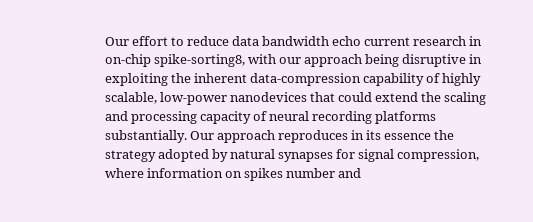Our effort to reduce data bandwidth echo current research in on-chip spike-sorting8, with our approach being disruptive in exploiting the inherent data-compression capability of highly scalable, low-power nanodevices that could extend the scaling and processing capacity of neural recording platforms substantially. Our approach reproduces in its essence the strategy adopted by natural synapses for signal compression, where information on spikes number and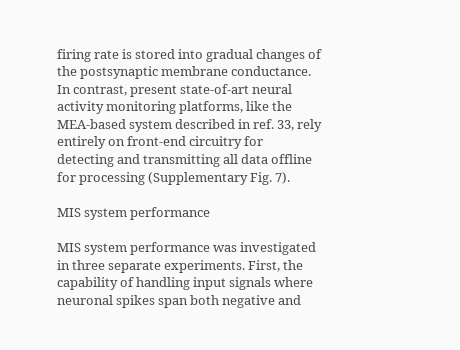firing rate is stored into gradual changes of the postsynaptic membrane conductance. In contrast, present state-of-art neural activity monitoring platforms, like the MEA-based system described in ref. 33, rely entirely on front-end circuitry for detecting and transmitting all data offline for processing (Supplementary Fig. 7).

MIS system performance

MIS system performance was investigated in three separate experiments. First, the capability of handling input signals where neuronal spikes span both negative and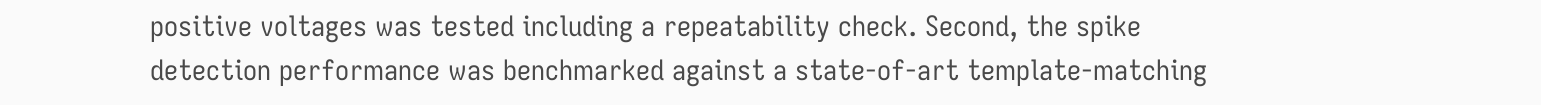positive voltages was tested including a repeatability check. Second, the spike detection performance was benchmarked against a state-of-art template-matching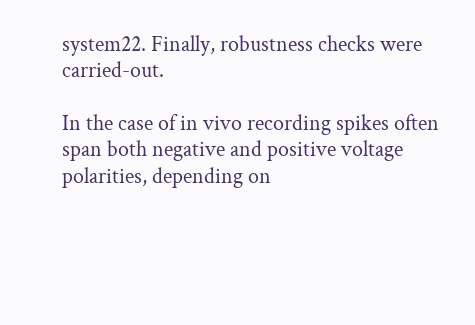system22. Finally, robustness checks were carried-out.

In the case of in vivo recording spikes often span both negative and positive voltage polarities, depending on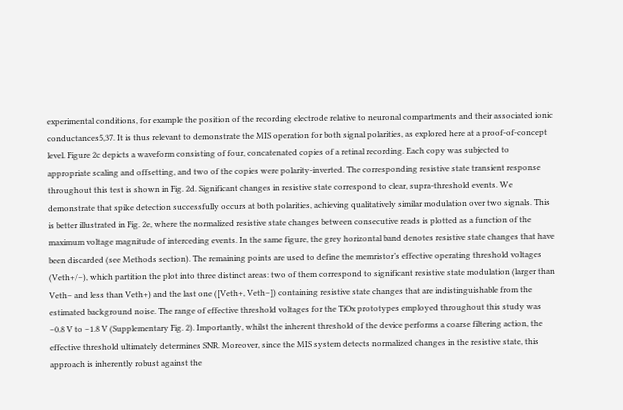experimental conditions, for example the position of the recording electrode relative to neuronal compartments and their associated ionic conductances5,37. It is thus relevant to demonstrate the MIS operation for both signal polarities, as explored here at a proof-of-concept level. Figure 2c depicts a waveform consisting of four, concatenated copies of a retinal recording. Each copy was subjected to appropriate scaling and offsetting, and two of the copies were polarity-inverted. The corresponding resistive state transient response throughout this test is shown in Fig. 2d. Significant changes in resistive state correspond to clear, supra-threshold events. We demonstrate that spike detection successfully occurs at both polarities, achieving qualitatively similar modulation over two signals. This is better illustrated in Fig. 2e, where the normalized resistive state changes between consecutive reads is plotted as a function of the maximum voltage magnitude of interceding events. In the same figure, the grey horizontal band denotes resistive state changes that have been discarded (see Methods section). The remaining points are used to define the memristor’s effective operating threshold voltages (Veth+/−), which partition the plot into three distinct areas: two of them correspond to significant resistive state modulation (larger than Veth− and less than Veth+) and the last one ([Veth+, Veth−]) containing resistive state changes that are indistinguishable from the estimated background noise. The range of effective threshold voltages for the TiOx prototypes employed throughout this study was −0.8 V to −1.8 V (Supplementary Fig. 2). Importantly, whilst the inherent threshold of the device performs a coarse filtering action, the effective threshold ultimately determines SNR. Moreover, since the MIS system detects normalized changes in the resistive state, this approach is inherently robust against the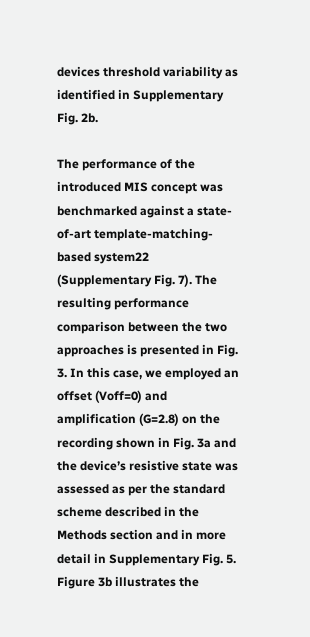devices threshold variability as identified in Supplementary Fig. 2b.

The performance of the introduced MIS concept was benchmarked against a state-of-art template-matching-based system22 (Supplementary Fig. 7). The resulting performance comparison between the two approaches is presented in Fig. 3. In this case, we employed an offset (Voff=0) and amplification (G=2.8) on the recording shown in Fig. 3a and the device’s resistive state was assessed as per the standard scheme described in the Methods section and in more detail in Supplementary Fig. 5. Figure 3b illustrates the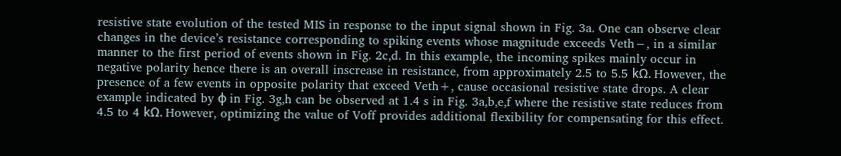resistive state evolution of the tested MIS in response to the input signal shown in Fig. 3a. One can observe clear changes in the device’s resistance corresponding to spiking events whose magnitude exceeds Veth−, in a similar manner to the first period of events shown in Fig. 2c,d. In this example, the incoming spikes mainly occur in negative polarity hence there is an overall inscrease in resistance, from approximately 2.5 to 5.5 kΩ. However, the presence of a few events in opposite polarity that exceed Veth+, cause occasional resistive state drops. A clear example indicated by ϕ in Fig. 3g,h can be observed at 1.4 s in Fig. 3a,b,e,f where the resistive state reduces from 4.5 to 4 kΩ. However, optimizing the value of Voff provides additional flexibility for compensating for this effect.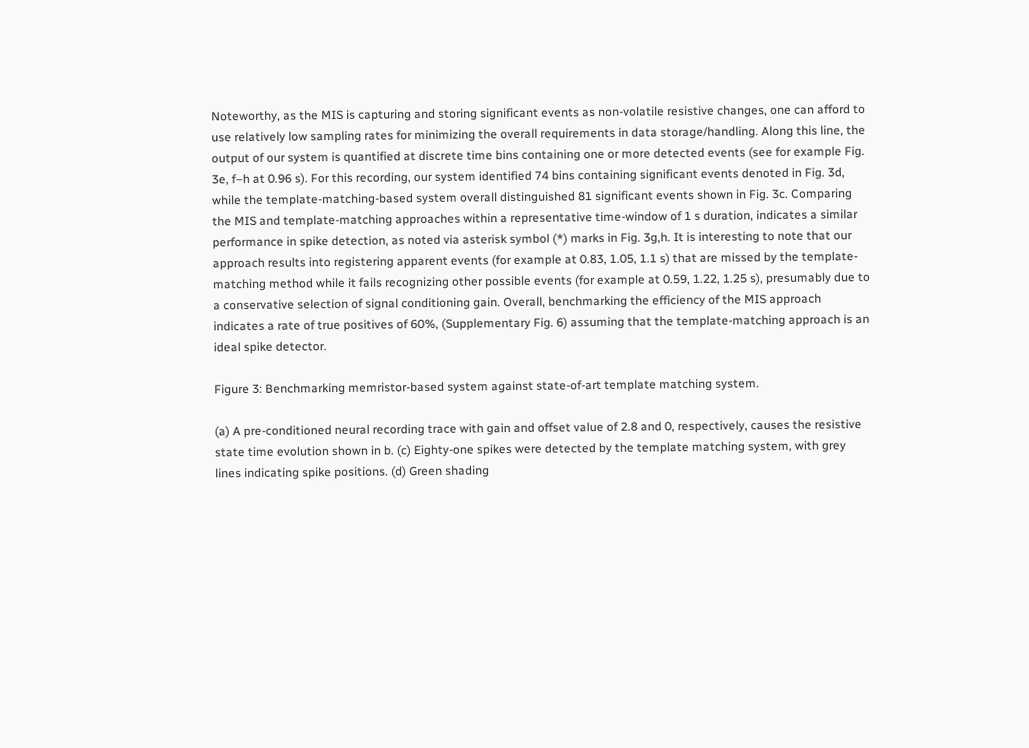Noteworthy, as the MIS is capturing and storing significant events as non-volatile resistive changes, one can afford to use relatively low sampling rates for minimizing the overall requirements in data storage/handling. Along this line, the output of our system is quantified at discrete time bins containing one or more detected events (see for example Fig. 3e, f–h at 0.96 s). For this recording, our system identified 74 bins containing significant events denoted in Fig. 3d, while the template-matching-based system overall distinguished 81 significant events shown in Fig. 3c. Comparing the MIS and template-matching approaches within a representative time-window of 1 s duration, indicates a similar performance in spike detection, as noted via asterisk symbol (*) marks in Fig. 3g,h. It is interesting to note that our approach results into registering apparent events (for example at 0.83, 1.05, 1.1 s) that are missed by the template-matching method while it fails recognizing other possible events (for example at 0.59, 1.22, 1.25 s), presumably due to a conservative selection of signal conditioning gain. Overall, benchmarking the efficiency of the MIS approach indicates a rate of true positives of 60%, (Supplementary Fig. 6) assuming that the template-matching approach is an ideal spike detector.

Figure 3: Benchmarking memristor-based system against state-of-art template matching system.

(a) A pre-conditioned neural recording trace with gain and offset value of 2.8 and 0, respectively, causes the resistive state time evolution shown in b. (c) Eighty-one spikes were detected by the template matching system, with grey lines indicating spike positions. (d) Green shading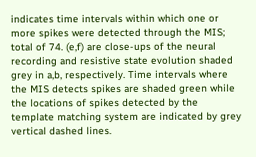indicates time intervals within which one or more spikes were detected through the MIS; total of 74. (e,f) are close-ups of the neural recording and resistive state evolution shaded grey in a,b, respectively. Time intervals where the MIS detects spikes are shaded green while the locations of spikes detected by the template matching system are indicated by grey vertical dashed lines.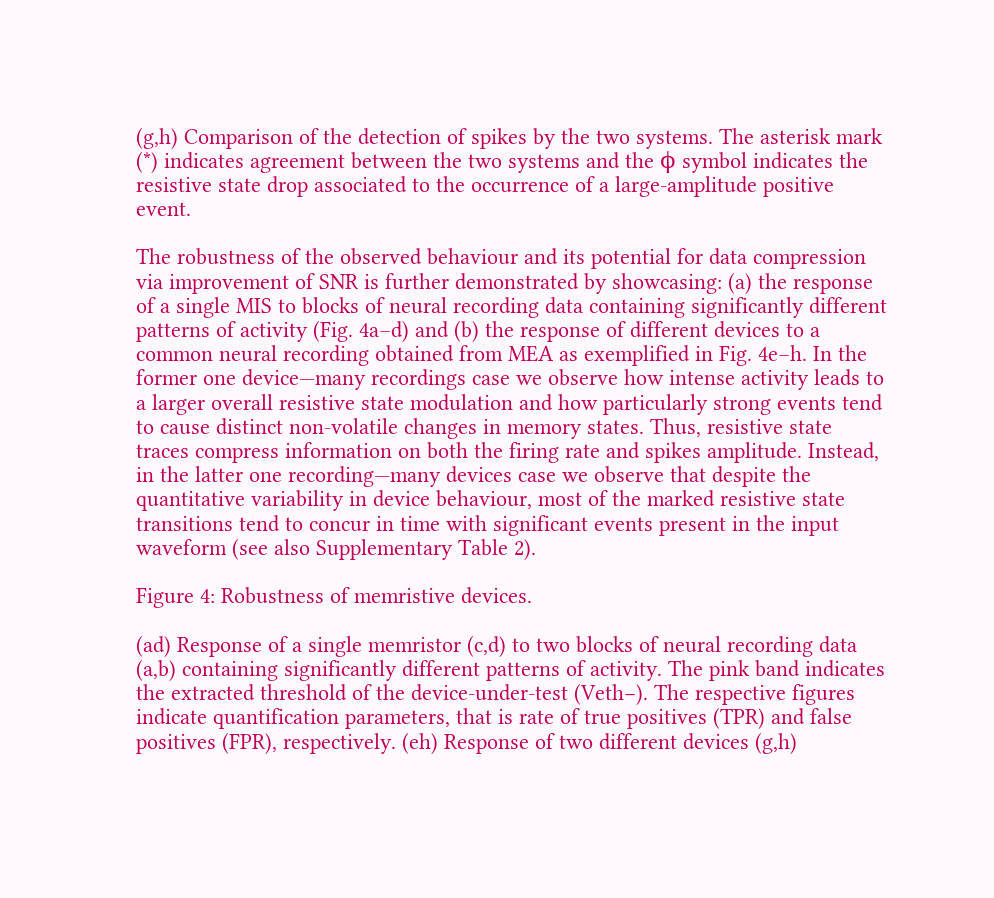(g,h) Comparison of the detection of spikes by the two systems. The asterisk mark (*) indicates agreement between the two systems and the ϕ symbol indicates the resistive state drop associated to the occurrence of a large-amplitude positive event.

The robustness of the observed behaviour and its potential for data compression via improvement of SNR is further demonstrated by showcasing: (a) the response of a single MIS to blocks of neural recording data containing significantly different patterns of activity (Fig. 4a–d) and (b) the response of different devices to a common neural recording obtained from MEA as exemplified in Fig. 4e–h. In the former one device—many recordings case we observe how intense activity leads to a larger overall resistive state modulation and how particularly strong events tend to cause distinct non-volatile changes in memory states. Thus, resistive state traces compress information on both the firing rate and spikes amplitude. Instead, in the latter one recording—many devices case we observe that despite the quantitative variability in device behaviour, most of the marked resistive state transitions tend to concur in time with significant events present in the input waveform (see also Supplementary Table 2).

Figure 4: Robustness of memristive devices.

(ad) Response of a single memristor (c,d) to two blocks of neural recording data (a,b) containing significantly different patterns of activity. The pink band indicates the extracted threshold of the device-under-test (Veth−). The respective figures indicate quantification parameters, that is rate of true positives (TPR) and false positives (FPR), respectively. (eh) Response of two different devices (g,h)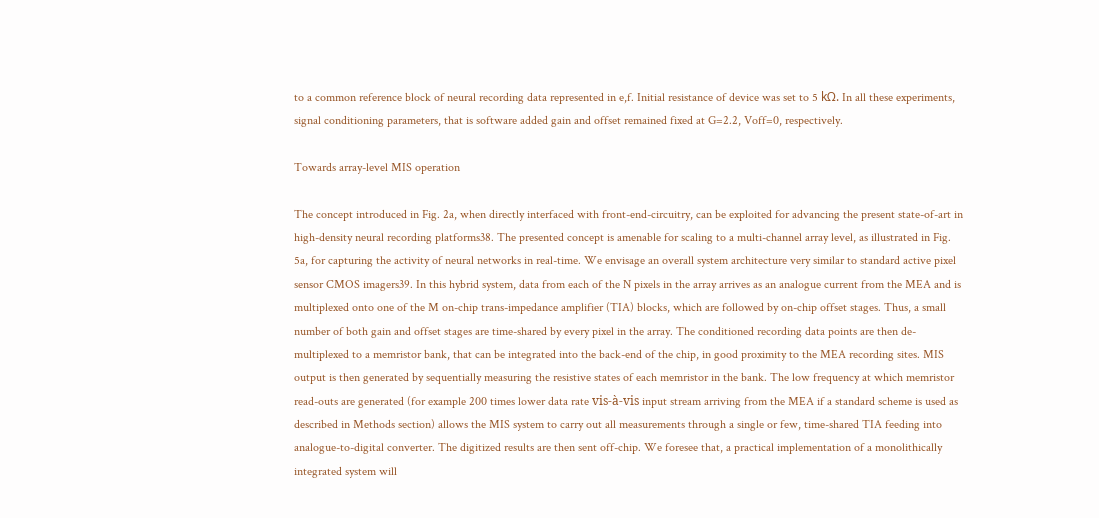to a common reference block of neural recording data represented in e,f. Initial resistance of device was set to 5 kΩ. In all these experiments, signal conditioning parameters, that is software added gain and offset remained fixed at G=2.2, Voff=0, respectively.

Towards array-level MIS operation

The concept introduced in Fig. 2a, when directly interfaced with front-end-circuitry, can be exploited for advancing the present state-of-art in high-density neural recording platforms38. The presented concept is amenable for scaling to a multi-channel array level, as illustrated in Fig. 5a, for capturing the activity of neural networks in real-time. We envisage an overall system architecture very similar to standard active pixel sensor CMOS imagers39. In this hybrid system, data from each of the N pixels in the array arrives as an analogue current from the MEA and is multiplexed onto one of the M on-chip trans-impedance amplifier (TIA) blocks, which are followed by on-chip offset stages. Thus, a small number of both gain and offset stages are time-shared by every pixel in the array. The conditioned recording data points are then de-multiplexed to a memristor bank, that can be integrated into the back-end of the chip, in good proximity to the MEA recording sites. MIS output is then generated by sequentially measuring the resistive states of each memristor in the bank. The low frequency at which memristor read-outs are generated (for example 200 times lower data rate vis-à-vis input stream arriving from the MEA if a standard scheme is used as described in Methods section) allows the MIS system to carry out all measurements through a single or few, time-shared TIA feeding into analogue-to-digital converter. The digitized results are then sent off-chip. We foresee that, a practical implementation of a monolithically integrated system will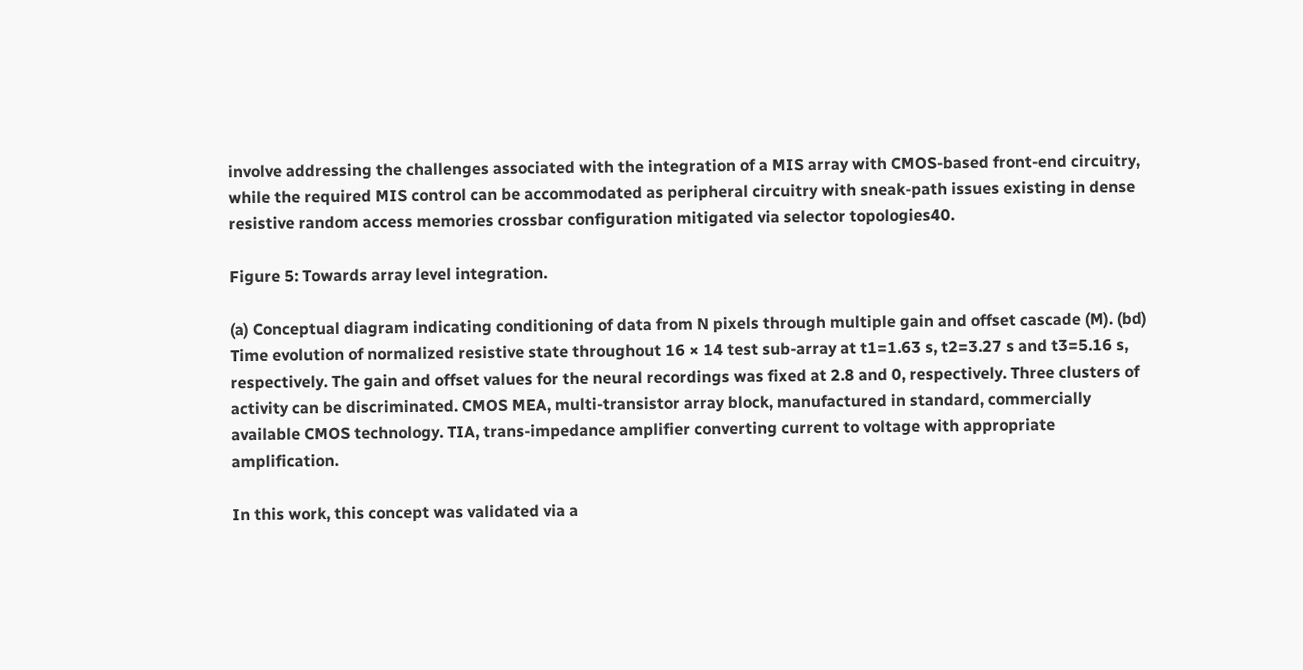involve addressing the challenges associated with the integration of a MIS array with CMOS-based front-end circuitry, while the required MIS control can be accommodated as peripheral circuitry with sneak-path issues existing in dense resistive random access memories crossbar configuration mitigated via selector topologies40.

Figure 5: Towards array level integration.

(a) Conceptual diagram indicating conditioning of data from N pixels through multiple gain and offset cascade (M). (bd) Time evolution of normalized resistive state throughout 16 × 14 test sub-array at t1=1.63 s, t2=3.27 s and t3=5.16 s, respectively. The gain and offset values for the neural recordings was fixed at 2.8 and 0, respectively. Three clusters of activity can be discriminated. CMOS MEA, multi-transistor array block, manufactured in standard, commercially available CMOS technology. TIA, trans-impedance amplifier converting current to voltage with appropriate amplification.

In this work, this concept was validated via a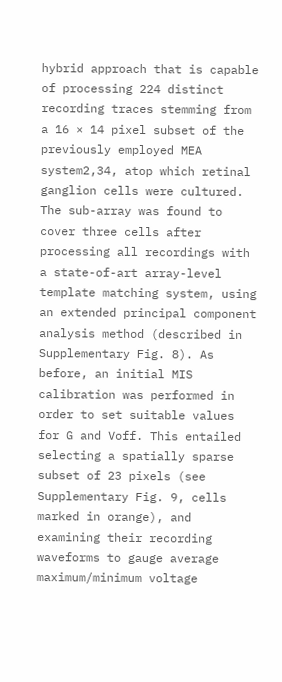hybrid approach that is capable of processing 224 distinct recording traces stemming from a 16 × 14 pixel subset of the previously employed MEA system2,34, atop which retinal ganglion cells were cultured. The sub-array was found to cover three cells after processing all recordings with a state-of-art array-level template matching system, using an extended principal component analysis method (described in Supplementary Fig. 8). As before, an initial MIS calibration was performed in order to set suitable values for G and Voff. This entailed selecting a spatially sparse subset of 23 pixels (see Supplementary Fig. 9, cells marked in orange), and examining their recording waveforms to gauge average maximum/minimum voltage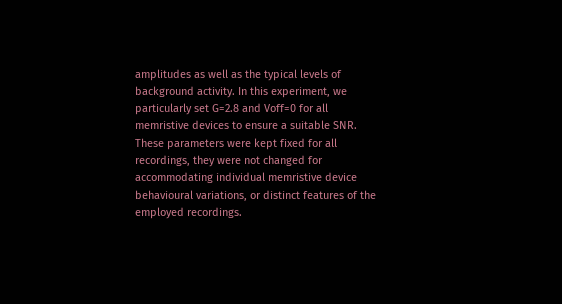amplitudes as well as the typical levels of background activity. In this experiment, we particularly set G=2.8 and Voff=0 for all memristive devices to ensure a suitable SNR. These parameters were kept fixed for all recordings, they were not changed for accommodating individual memristive device behavioural variations, or distinct features of the employed recordings.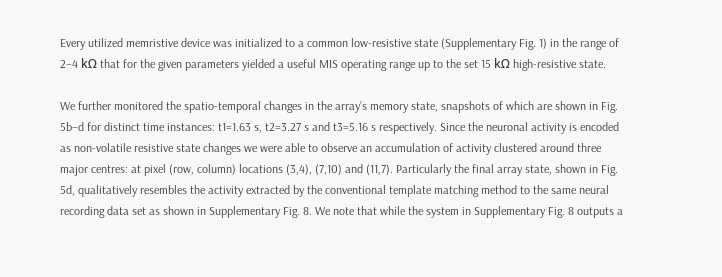Every utilized memristive device was initialized to a common low-resistive state (Supplementary Fig. 1) in the range of 2–4 kΩ that for the given parameters yielded a useful MIS operating range up to the set 15 kΩ high-resistive state.

We further monitored the spatio-temporal changes in the array’s memory state, snapshots of which are shown in Fig. 5b–d for distinct time instances: t1=1.63 s, t2=3.27 s and t3=5.16 s respectively. Since the neuronal activity is encoded as non-volatile resistive state changes we were able to observe an accumulation of activity clustered around three major centres: at pixel (row, column) locations (3,4), (7,10) and (11,7). Particularly the final array state, shown in Fig. 5d, qualitatively resembles the activity extracted by the conventional template matching method to the same neural recording data set as shown in Supplementary Fig. 8. We note that while the system in Supplementary Fig. 8 outputs a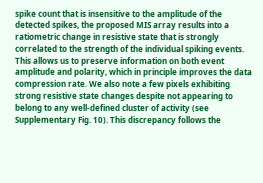spike count that is insensitive to the amplitude of the detected spikes, the proposed MIS array results into a ratiometric change in resistive state that is strongly correlated to the strength of the individual spiking events. This allows us to preserve information on both event amplitude and polarity, which in principle improves the data compression rate. We also note a few pixels exhibiting strong resistive state changes despite not appearing to belong to any well-defined cluster of activity (see Supplementary Fig. 10). This discrepancy follows the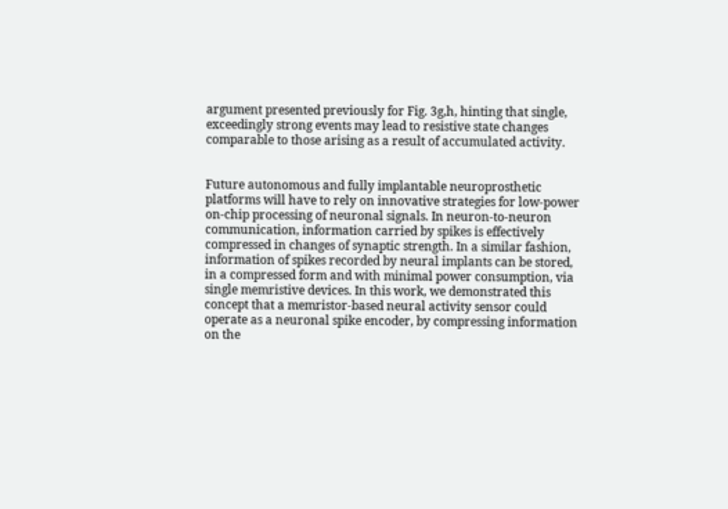argument presented previously for Fig. 3g,h, hinting that single, exceedingly strong events may lead to resistive state changes comparable to those arising as a result of accumulated activity.


Future autonomous and fully implantable neuroprosthetic platforms will have to rely on innovative strategies for low-power on-chip processing of neuronal signals. In neuron-to-neuron communication, information carried by spikes is effectively compressed in changes of synaptic strength. In a similar fashion, information of spikes recorded by neural implants can be stored, in a compressed form and with minimal power consumption, via single memristive devices. In this work, we demonstrated this concept that a memristor-based neural activity sensor could operate as a neuronal spike encoder, by compressing information on the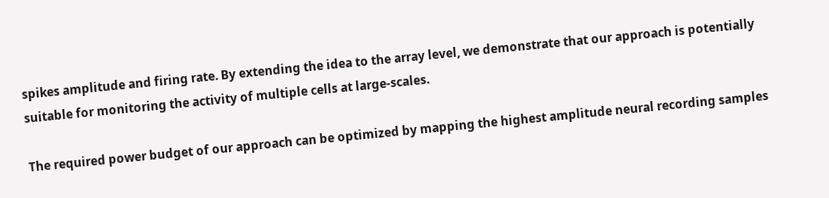spikes amplitude and firing rate. By extending the idea to the array level, we demonstrate that our approach is potentially suitable for monitoring the activity of multiple cells at large-scales.

The required power budget of our approach can be optimized by mapping the highest amplitude neural recording samples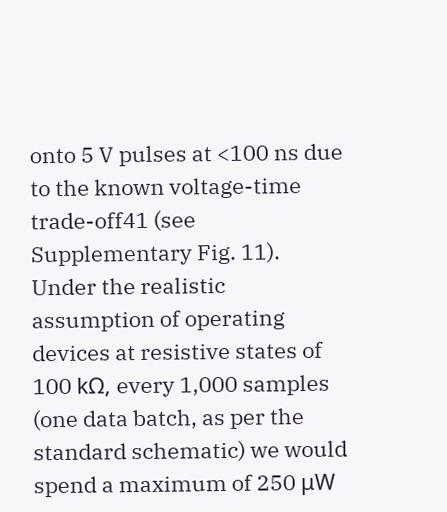onto 5 V pulses at <100 ns due to the known voltage-time trade-off41 (see Supplementary Fig. 11). Under the realistic assumption of operating devices at resistive states of 100 kΩ, every 1,000 samples (one data batch, as per the standard schematic) we would spend a maximum of 250 μW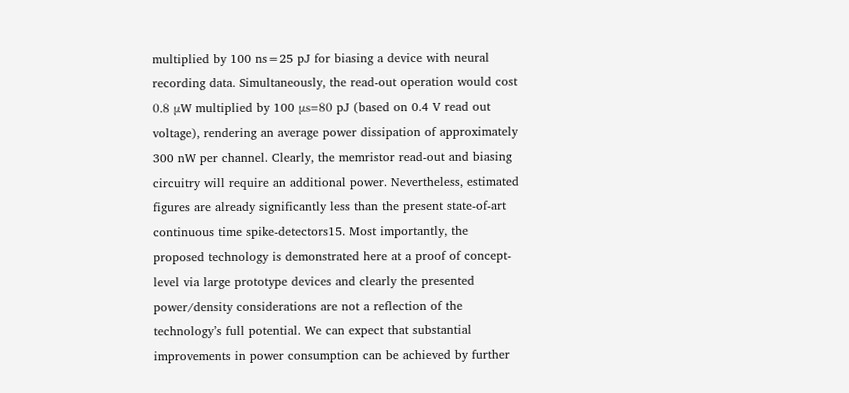multiplied by 100 ns=25 pJ for biasing a device with neural recording data. Simultaneously, the read-out operation would cost 0.8 μW multiplied by 100 μs=80 pJ (based on 0.4 V read out voltage), rendering an average power dissipation of approximately 300 nW per channel. Clearly, the memristor read-out and biasing circuitry will require an additional power. Nevertheless, estimated figures are already significantly less than the present state-of-art continuous time spike-detectors15. Most importantly, the proposed technology is demonstrated here at a proof of concept-level via large prototype devices and clearly the presented power/density considerations are not a reflection of the technology’s full potential. We can expect that substantial improvements in power consumption can be achieved by further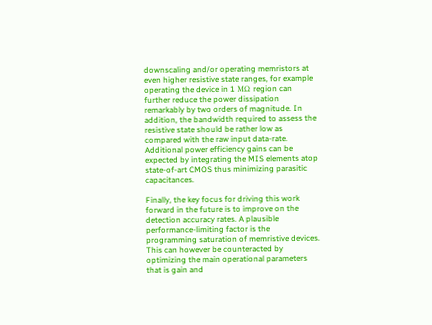downscaling and/or operating memristors at even higher resistive state ranges, for example operating the device in 1 MΩ region can further reduce the power dissipation remarkably by two orders of magnitude. In addition, the bandwidth required to assess the resistive state should be rather low as compared with the raw input data-rate. Additional power efficiency gains can be expected by integrating the MIS elements atop state-of-art CMOS thus minimizing parasitic capacitances.

Finally, the key focus for driving this work forward in the future is to improve on the detection accuracy rates. A plausible performance-limiting factor is the programming saturation of memristive devices. This can however be counteracted by optimizing the main operational parameters that is gain and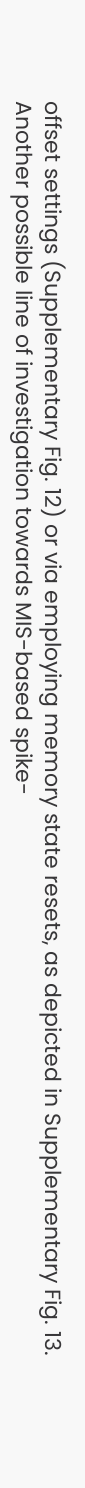offset settings (Supplementary Fig. 12) or via employing memory state resets, as depicted in Supplementary Fig. 13. Another possible line of investigation towards MIS-based spike-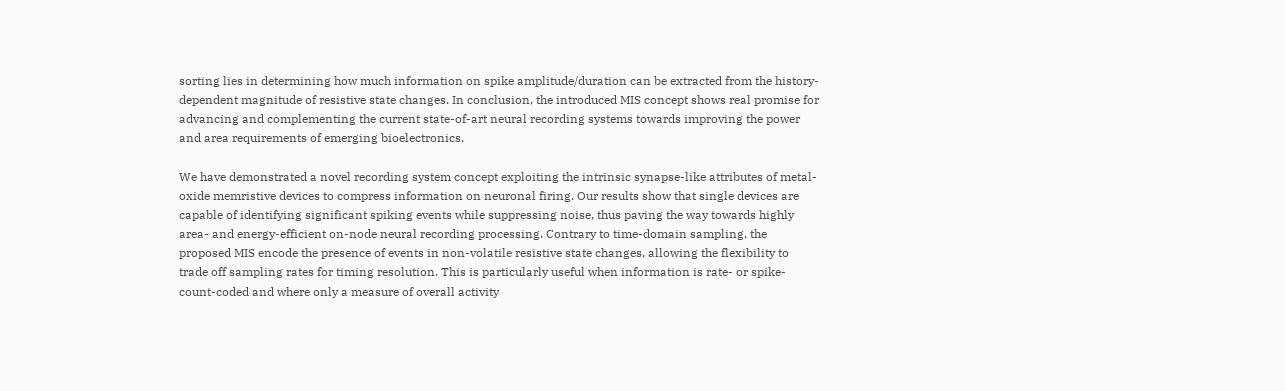sorting lies in determining how much information on spike amplitude/duration can be extracted from the history-dependent magnitude of resistive state changes. In conclusion, the introduced MIS concept shows real promise for advancing and complementing the current state-of-art neural recording systems towards improving the power and area requirements of emerging bioelectronics.

We have demonstrated a novel recording system concept exploiting the intrinsic synapse-like attributes of metal-oxide memristive devices to compress information on neuronal firing. Our results show that single devices are capable of identifying significant spiking events while suppressing noise, thus paving the way towards highly area- and energy-efficient on-node neural recording processing. Contrary to time-domain sampling, the proposed MIS encode the presence of events in non-volatile resistive state changes, allowing the flexibility to trade off sampling rates for timing resolution. This is particularly useful when information is rate- or spike-count-coded and where only a measure of overall activity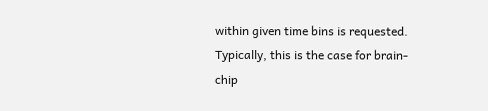within given time bins is requested. Typically, this is the case for brain-chip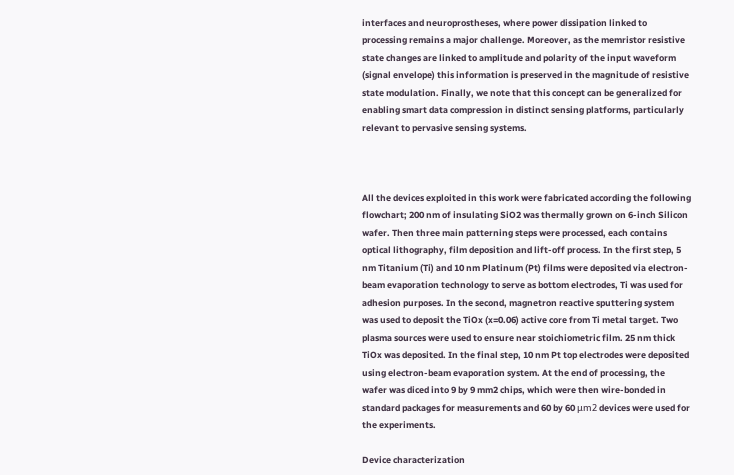interfaces and neuroprostheses, where power dissipation linked to processing remains a major challenge. Moreover, as the memristor resistive state changes are linked to amplitude and polarity of the input waveform (signal envelope) this information is preserved in the magnitude of resistive state modulation. Finally, we note that this concept can be generalized for enabling smart data compression in distinct sensing platforms, particularly relevant to pervasive sensing systems.



All the devices exploited in this work were fabricated according the following flowchart; 200 nm of insulating SiO2 was thermally grown on 6-inch Silicon wafer. Then three main patterning steps were processed, each contains optical lithography, film deposition and lift-off process. In the first step, 5 nm Titanium (Ti) and 10 nm Platinum (Pt) films were deposited via electron-beam evaporation technology to serve as bottom electrodes, Ti was used for adhesion purposes. In the second, magnetron reactive sputtering system was used to deposit the TiOx (x=0.06) active core from Ti metal target. Two plasma sources were used to ensure near stoichiometric film. 25 nm thick TiOx was deposited. In the final step, 10 nm Pt top electrodes were deposited using electron-beam evaporation system. At the end of processing, the wafer was diced into 9 by 9 mm2 chips, which were then wire-bonded in standard packages for measurements and 60 by 60 μm2 devices were used for the experiments.

Device characterization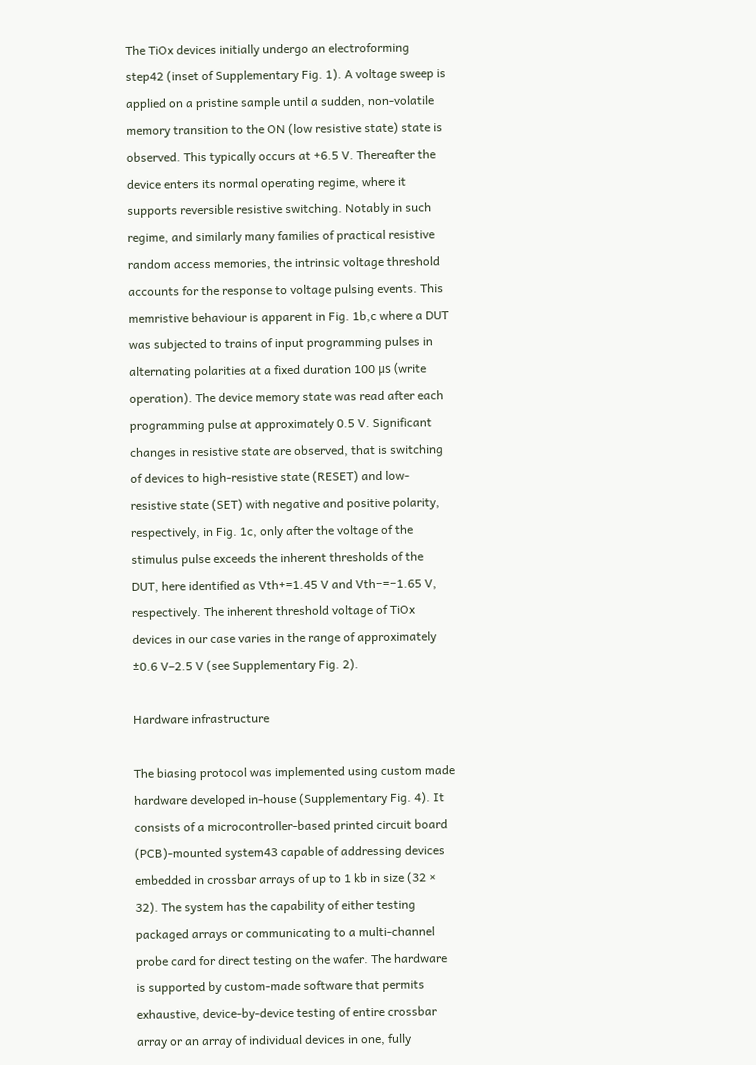The TiOx devices initially undergo an electroforming step42 (inset of Supplementary Fig. 1). A voltage sweep is applied on a pristine sample until a sudden, non-volatile memory transition to the ON (low resistive state) state is observed. This typically occurs at +6.5 V. Thereafter the device enters its normal operating regime, where it supports reversible resistive switching. Notably in such regime, and similarly many families of practical resistive random access memories, the intrinsic voltage threshold accounts for the response to voltage pulsing events. This memristive behaviour is apparent in Fig. 1b,c where a DUT was subjected to trains of input programming pulses in alternating polarities at a fixed duration 100 μs (write operation). The device memory state was read after each programming pulse at approximately 0.5 V. Significant changes in resistive state are observed, that is switching of devices to high-resistive state (RESET) and low-resistive state (SET) with negative and positive polarity, respectively, in Fig. 1c, only after the voltage of the stimulus pulse exceeds the inherent thresholds of the DUT, here identified as Vth+=1.45 V and Vth−=−1.65 V, respectively. The inherent threshold voltage of TiOx devices in our case varies in the range of approximately ±0.6 V–2.5 V (see Supplementary Fig. 2).

Hardware infrastructure

The biasing protocol was implemented using custom made hardware developed in-house (Supplementary Fig. 4). It consists of a microcontroller-based printed circuit board (PCB)-mounted system43 capable of addressing devices embedded in crossbar arrays of up to 1 kb in size (32 × 32). The system has the capability of either testing packaged arrays or communicating to a multi-channel probe card for direct testing on the wafer. The hardware is supported by custom-made software that permits exhaustive, device-by-device testing of entire crossbar array or an array of individual devices in one, fully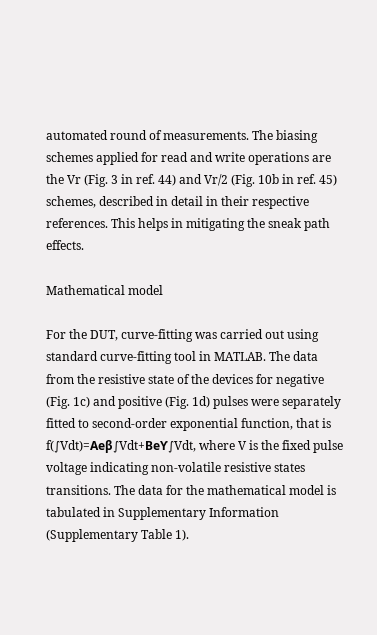automated round of measurements. The biasing schemes applied for read and write operations are the Vr (Fig. 3 in ref. 44) and Vr/2 (Fig. 10b in ref. 45) schemes, described in detail in their respective references. This helps in mitigating the sneak path effects.

Mathematical model

For the DUT, curve-fitting was carried out using standard curve-fitting tool in MATLAB. The data from the resistive state of the devices for negative (Fig. 1c) and positive (Fig. 1d) pulses were separately fitted to second-order exponential function, that is f(∫Vdt)=Aeβ∫Vdt+Beϒ∫Vdt, where V is the fixed pulse voltage indicating non-volatile resistive states transitions. The data for the mathematical model is tabulated in Supplementary Information (Supplementary Table 1).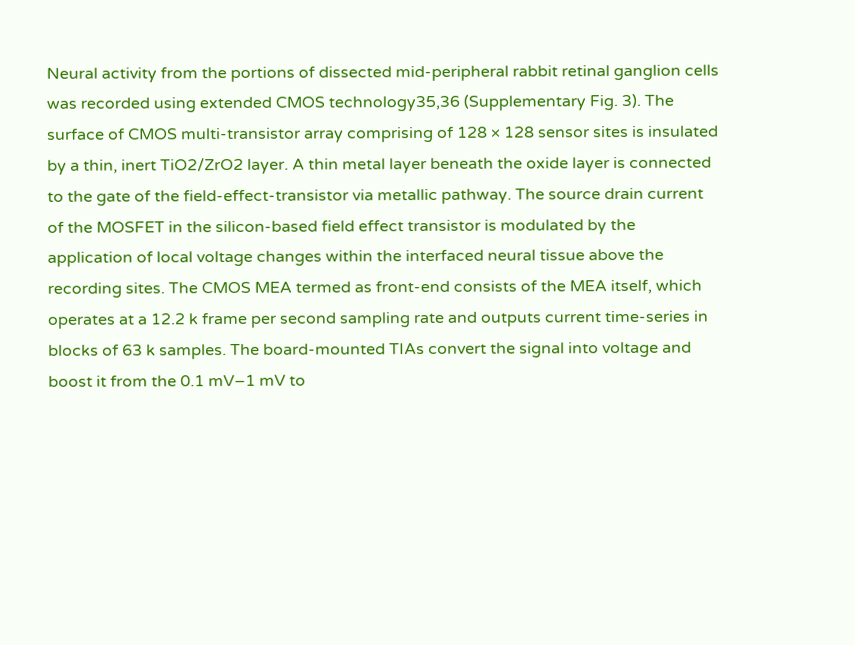Neural activity from the portions of dissected mid-peripheral rabbit retinal ganglion cells was recorded using extended CMOS technology35,36 (Supplementary Fig. 3). The surface of CMOS multi-transistor array comprising of 128 × 128 sensor sites is insulated by a thin, inert TiO2/ZrO2 layer. A thin metal layer beneath the oxide layer is connected to the gate of the field-effect-transistor via metallic pathway. The source drain current of the MOSFET in the silicon-based field effect transistor is modulated by the application of local voltage changes within the interfaced neural tissue above the recording sites. The CMOS MEA termed as front-end consists of the MEA itself, which operates at a 12.2 k frame per second sampling rate and outputs current time-series in blocks of 63 k samples. The board-mounted TIAs convert the signal into voltage and boost it from the 0.1 mV–1 mV to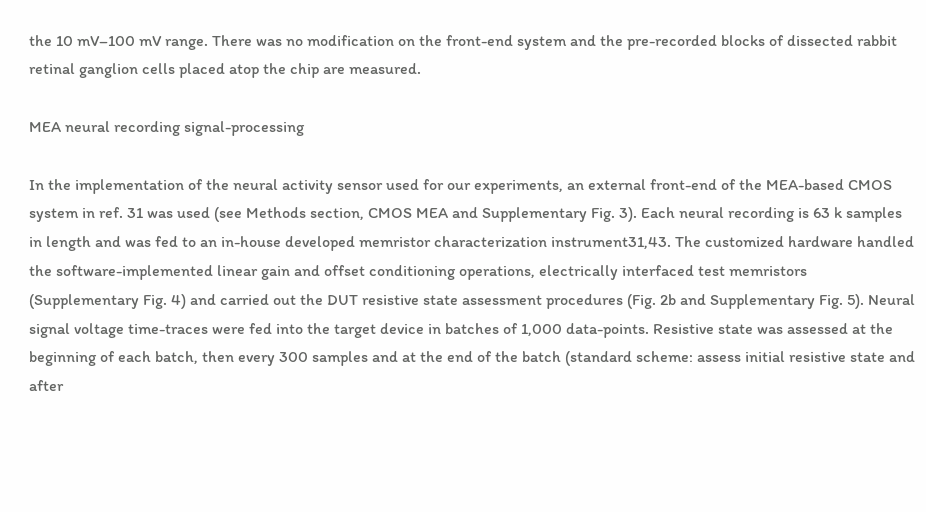the 10 mV–100 mV range. There was no modification on the front-end system and the pre-recorded blocks of dissected rabbit retinal ganglion cells placed atop the chip are measured.

MEA neural recording signal-processing

In the implementation of the neural activity sensor used for our experiments, an external front-end of the MEA-based CMOS system in ref. 31 was used (see Methods section, CMOS MEA and Supplementary Fig. 3). Each neural recording is 63 k samples in length and was fed to an in-house developed memristor characterization instrument31,43. The customized hardware handled the software-implemented linear gain and offset conditioning operations, electrically interfaced test memristors (Supplementary Fig. 4) and carried out the DUT resistive state assessment procedures (Fig. 2b and Supplementary Fig. 5). Neural signal voltage time-traces were fed into the target device in batches of 1,000 data-points. Resistive state was assessed at the beginning of each batch, then every 300 samples and at the end of the batch (standard scheme: assess initial resistive state and after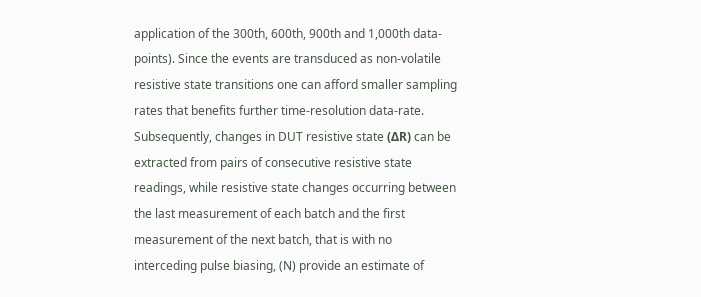application of the 300th, 600th, 900th and 1,000th data-points). Since the events are transduced as non-volatile resistive state transitions one can afford smaller sampling rates that benefits further time-resolution data-rate. Subsequently, changes in DUT resistive state (ΔR) can be extracted from pairs of consecutive resistive state readings, while resistive state changes occurring between the last measurement of each batch and the first measurement of the next batch, that is with no interceding pulse biasing, (N) provide an estimate of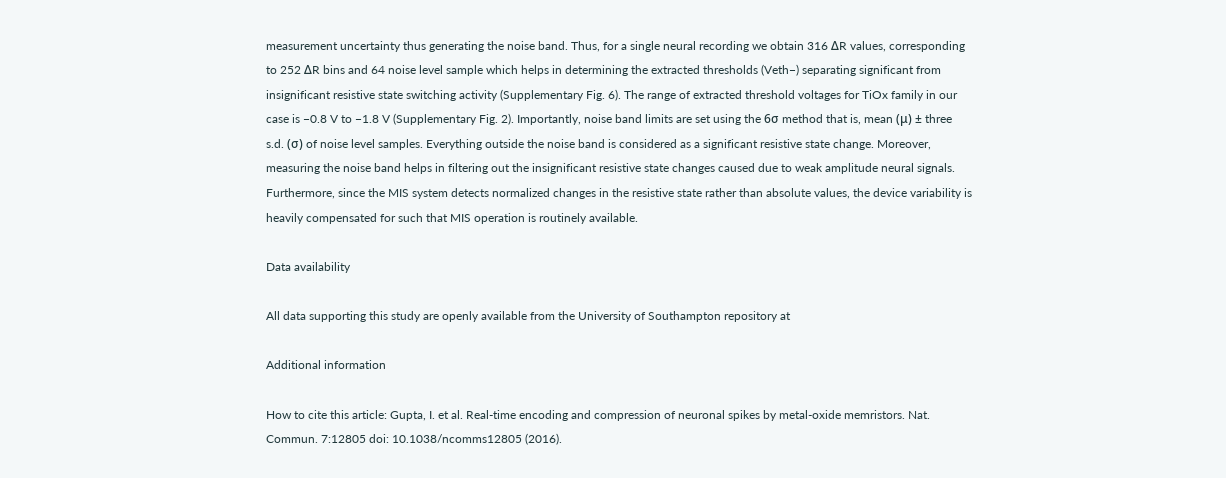measurement uncertainty thus generating the noise band. Thus, for a single neural recording we obtain 316 ΔR values, corresponding to 252 ΔR bins and 64 noise level sample which helps in determining the extracted thresholds (Veth−) separating significant from insignificant resistive state switching activity (Supplementary Fig. 6). The range of extracted threshold voltages for TiOx family in our case is −0.8 V to −1.8 V (Supplementary Fig. 2). Importantly, noise band limits are set using the 6σ method that is, mean (μ) ± three s.d. (σ) of noise level samples. Everything outside the noise band is considered as a significant resistive state change. Moreover, measuring the noise band helps in filtering out the insignificant resistive state changes caused due to weak amplitude neural signals. Furthermore, since the MIS system detects normalized changes in the resistive state rather than absolute values, the device variability is heavily compensated for such that MIS operation is routinely available.

Data availability

All data supporting this study are openly available from the University of Southampton repository at

Additional information

How to cite this article: Gupta, I. et al. Real-time encoding and compression of neuronal spikes by metal-oxide memristors. Nat. Commun. 7:12805 doi: 10.1038/ncomms12805 (2016).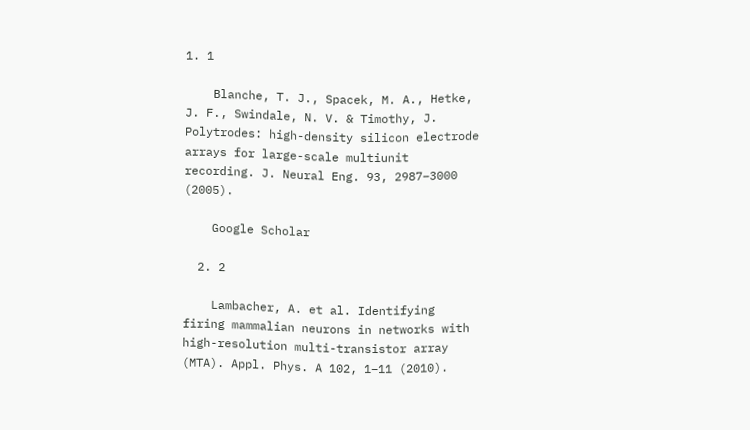1. 1

    Blanche, T. J., Spacek, M. A., Hetke, J. F., Swindale, N. V. & Timothy, J. Polytrodes: high-density silicon electrode arrays for large-scale multiunit recording. J. Neural Eng. 93, 2987–3000 (2005).

    Google Scholar

  2. 2

    Lambacher, A. et al. Identifying firing mammalian neurons in networks with high-resolution multi-transistor array (MTA). Appl. Phys. A 102, 1–11 (2010).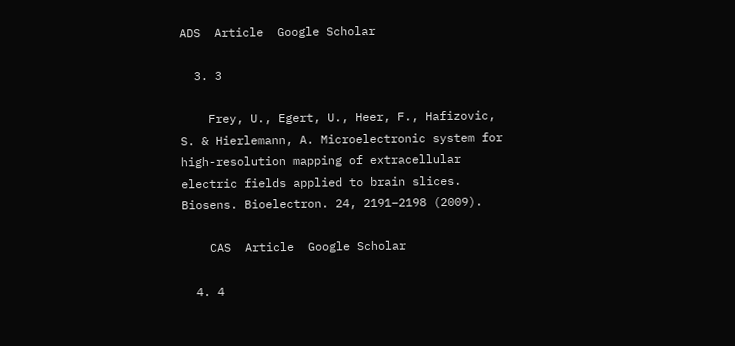ADS  Article  Google Scholar

  3. 3

    Frey, U., Egert, U., Heer, F., Hafizovic, S. & Hierlemann, A. Microelectronic system for high-resolution mapping of extracellular electric fields applied to brain slices. Biosens. Bioelectron. 24, 2191–2198 (2009).

    CAS  Article  Google Scholar

  4. 4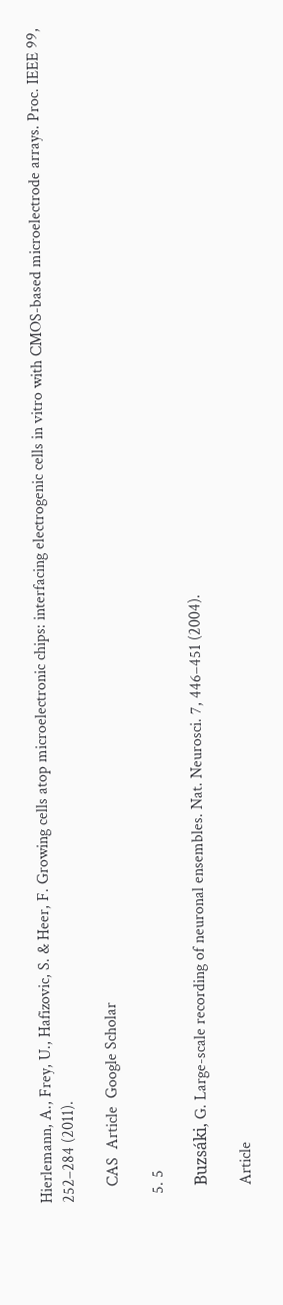Hierlemann, A., Frey, U., Hafizovic, S. & Heer, F. Growing cells atop microelectronic chips: interfacing electrogenic cells in vitro with CMOS-based microelectrode arrays. Proc. IEEE 99, 252–284 (2011).

    CAS  Article  Google Scholar

  5. 5

    Buzsáki, G. Large-scale recording of neuronal ensembles. Nat. Neurosci. 7, 446–451 (2004).

    Article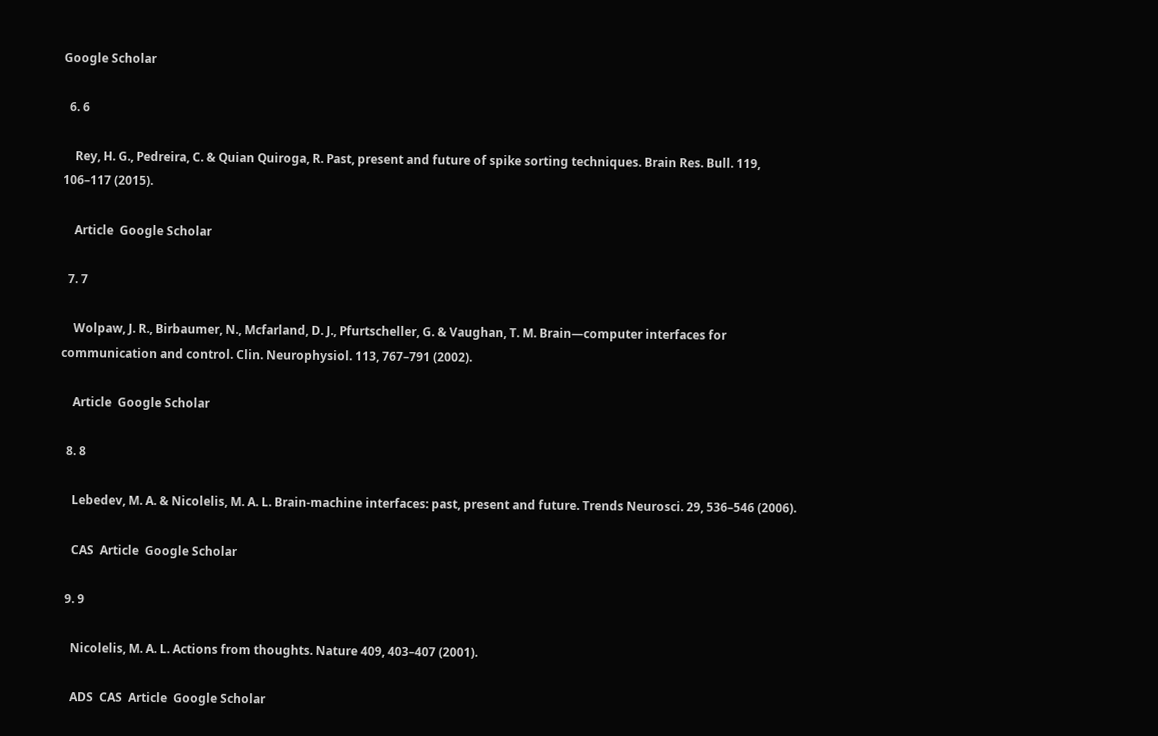Google Scholar

  6. 6

    Rey, H. G., Pedreira, C. & Quian Quiroga, R. Past, present and future of spike sorting techniques. Brain Res. Bull. 119, 106–117 (2015).

    Article  Google Scholar

  7. 7

    Wolpaw, J. R., Birbaumer, N., Mcfarland, D. J., Pfurtscheller, G. & Vaughan, T. M. Brain—computer interfaces for communication and control. Clin. Neurophysiol. 113, 767–791 (2002).

    Article  Google Scholar

  8. 8

    Lebedev, M. A. & Nicolelis, M. A. L. Brain-machine interfaces: past, present and future. Trends Neurosci. 29, 536–546 (2006).

    CAS  Article  Google Scholar

  9. 9

    Nicolelis, M. A. L. Actions from thoughts. Nature 409, 403–407 (2001).

    ADS  CAS  Article  Google Scholar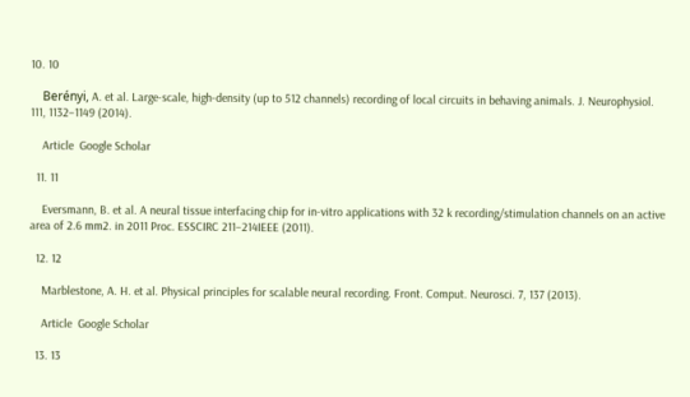10. 10

    Berényi, A. et al. Large-scale, high-density (up to 512 channels) recording of local circuits in behaving animals. J. Neurophysiol. 111, 1132–1149 (2014).

    Article  Google Scholar

  11. 11

    Eversmann, B. et al. A neural tissue interfacing chip for in-vitro applications with 32 k recording/stimulation channels on an active area of 2.6 mm2. in 2011 Proc. ESSCIRC 211–214IEEE (2011).

  12. 12

    Marblestone, A. H. et al. Physical principles for scalable neural recording. Front. Comput. Neurosci. 7, 137 (2013).

    Article  Google Scholar

  13. 13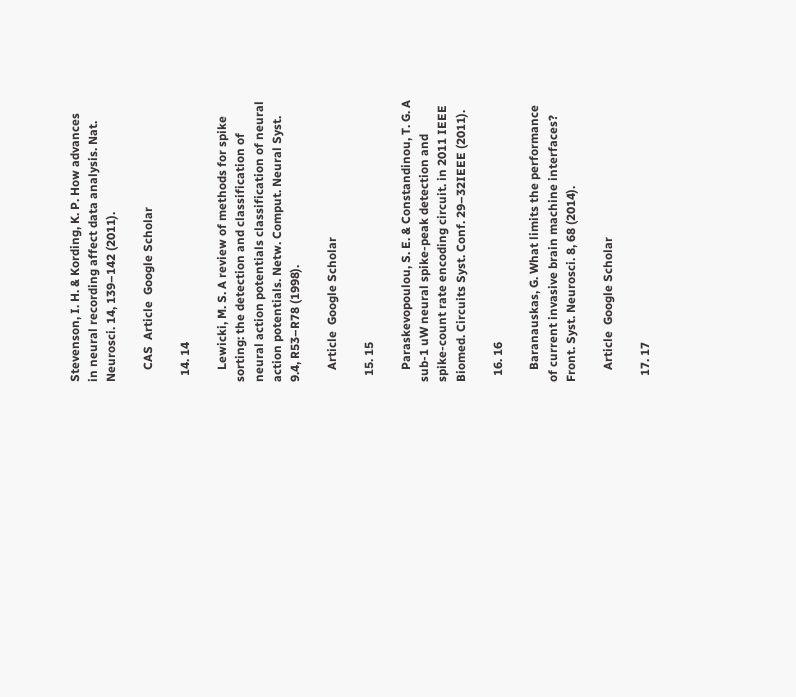Stevenson, I. H. & Kording, K. P. How advances in neural recording affect data analysis. Nat. Neurosci. 14, 139–142 (2011).

    CAS  Article  Google Scholar

  14. 14

    Lewicki, M. S. A review of methods for spike sorting: the detection and classification of neural action potentials classification of neural action potentials. Netw. Comput. Neural Syst. 9.4, R53–R78 (1998).

    Article  Google Scholar

  15. 15

    Paraskevopoulou, S. E. & Constandinou, T. G. A sub-1 uW neural spike-peak detection and spike-count rate encoding circuit. in 2011 IEEE Biomed. Circuits Syst. Conf. 29–32IEEE (2011).

  16. 16

    Baranauskas, G. What limits the performance of current invasive brain machine interfaces? Front. Syst. Neurosci. 8, 68 (2014).

    Article  Google Scholar

  17. 17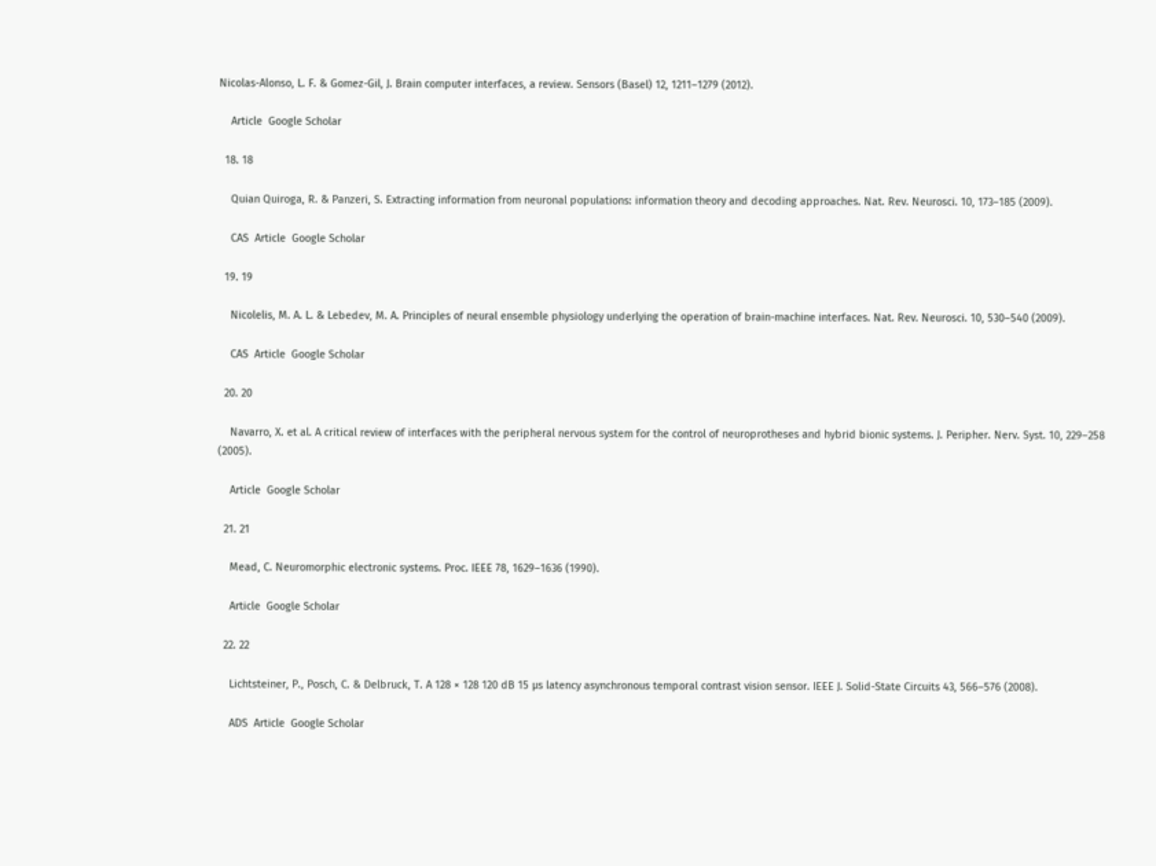Nicolas-Alonso, L. F. & Gomez-Gil, J. Brain computer interfaces, a review. Sensors (Basel) 12, 1211–1279 (2012).

    Article  Google Scholar

  18. 18

    Quian Quiroga, R. & Panzeri, S. Extracting information from neuronal populations: information theory and decoding approaches. Nat. Rev. Neurosci. 10, 173–185 (2009).

    CAS  Article  Google Scholar

  19. 19

    Nicolelis, M. A. L. & Lebedev, M. A. Principles of neural ensemble physiology underlying the operation of brain-machine interfaces. Nat. Rev. Neurosci. 10, 530–540 (2009).

    CAS  Article  Google Scholar

  20. 20

    Navarro, X. et al. A critical review of interfaces with the peripheral nervous system for the control of neuroprotheses and hybrid bionic systems. J. Peripher. Nerv. Syst. 10, 229–258 (2005).

    Article  Google Scholar

  21. 21

    Mead, C. Neuromorphic electronic systems. Proc. IEEE 78, 1629–1636 (1990).

    Article  Google Scholar

  22. 22

    Lichtsteiner, P., Posch, C. & Delbruck, T. A 128 × 128 120 dB 15 μs latency asynchronous temporal contrast vision sensor. IEEE J. Solid-State Circuits 43, 566–576 (2008).

    ADS  Article  Google Scholar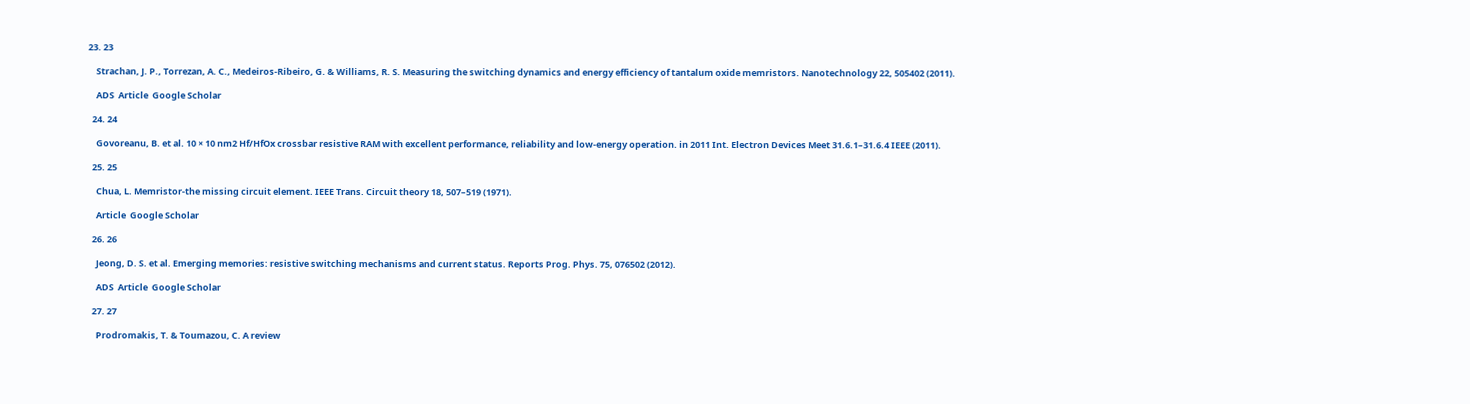23. 23

    Strachan, J. P., Torrezan, A. C., Medeiros-Ribeiro, G. & Williams, R. S. Measuring the switching dynamics and energy efficiency of tantalum oxide memristors. Nanotechnology 22, 505402 (2011).

    ADS  Article  Google Scholar

  24. 24

    Govoreanu, B. et al. 10 × 10 nm2 Hf/HfOx crossbar resistive RAM with excellent performance, reliability and low-energy operation. in 2011 Int. Electron Devices Meet 31.6.1–31.6.4 IEEE (2011).

  25. 25

    Chua, L. Memristor-the missing circuit element. IEEE Trans. Circuit theory 18, 507–519 (1971).

    Article  Google Scholar

  26. 26

    Jeong, D. S. et al. Emerging memories: resistive switching mechanisms and current status. Reports Prog. Phys. 75, 076502 (2012).

    ADS  Article  Google Scholar

  27. 27

    Prodromakis, T. & Toumazou, C. A review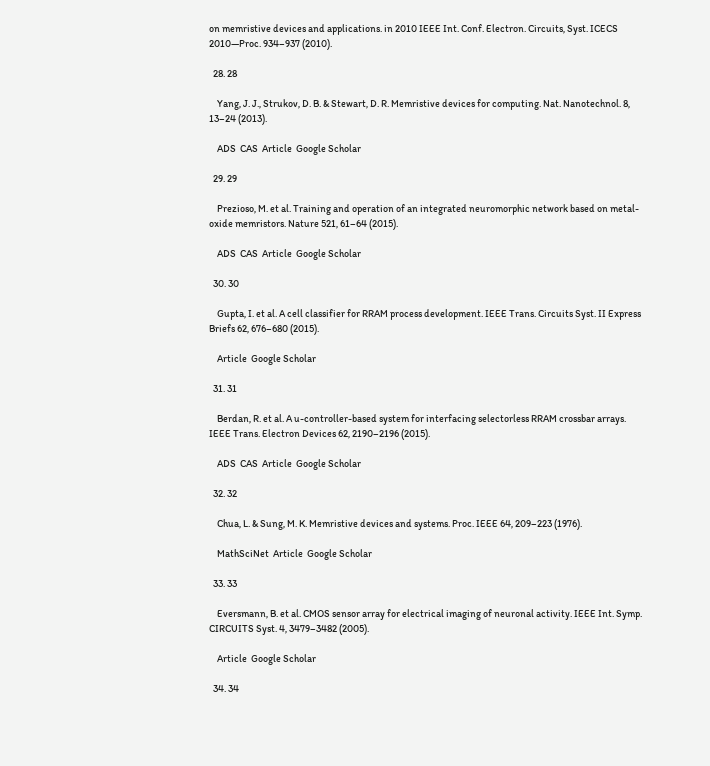on memristive devices and applications. in 2010 IEEE Int. Conf. Electron. Circuits, Syst. ICECS 2010—Proc. 934–937 (2010).

  28. 28

    Yang, J. J., Strukov, D. B. & Stewart, D. R. Memristive devices for computing. Nat. Nanotechnol. 8, 13–24 (2013).

    ADS  CAS  Article  Google Scholar

  29. 29

    Prezioso, M. et al. Training and operation of an integrated neuromorphic network based on metal-oxide memristors. Nature 521, 61–64 (2015).

    ADS  CAS  Article  Google Scholar

  30. 30

    Gupta, I. et al. A cell classifier for RRAM process development. IEEE Trans. Circuits Syst. II Express Briefs 62, 676–680 (2015).

    Article  Google Scholar

  31. 31

    Berdan, R. et al. A u-controller-based system for interfacing selectorless RRAM crossbar arrays. IEEE Trans. Electron Devices 62, 2190–2196 (2015).

    ADS  CAS  Article  Google Scholar

  32. 32

    Chua, L. & Sung, M. K. Memristive devices and systems. Proc. IEEE 64, 209–223 (1976).

    MathSciNet  Article  Google Scholar

  33. 33

    Eversmann, B. et al. CMOS sensor array for electrical imaging of neuronal activity. IEEE Int. Symp. CIRCUITS Syst. 4, 3479–3482 (2005).

    Article  Google Scholar

  34. 34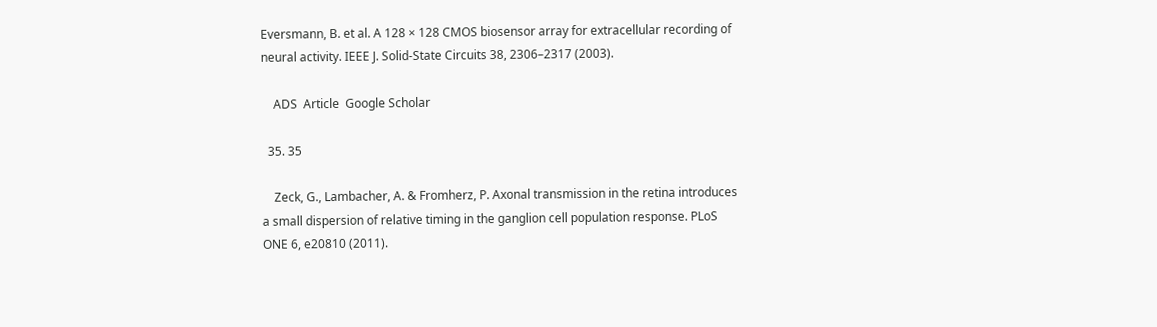Eversmann, B. et al. A 128 × 128 CMOS biosensor array for extracellular recording of neural activity. IEEE J. Solid-State Circuits 38, 2306–2317 (2003).

    ADS  Article  Google Scholar

  35. 35

    Zeck, G., Lambacher, A. & Fromherz, P. Axonal transmission in the retina introduces a small dispersion of relative timing in the ganglion cell population response. PLoS ONE 6, e20810 (2011).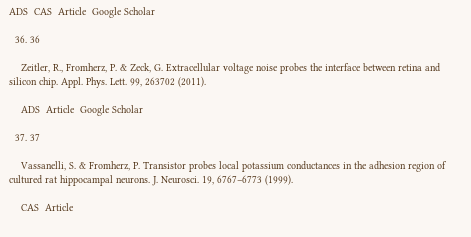ADS  CAS  Article  Google Scholar

  36. 36

    Zeitler, R., Fromherz, P. & Zeck, G. Extracellular voltage noise probes the interface between retina and silicon chip. Appl. Phys. Lett. 99, 263702 (2011).

    ADS  Article  Google Scholar

  37. 37

    Vassanelli, S. & Fromherz, P. Transistor probes local potassium conductances in the adhesion region of cultured rat hippocampal neurons. J. Neurosci. 19, 6767–6773 (1999).

    CAS  Article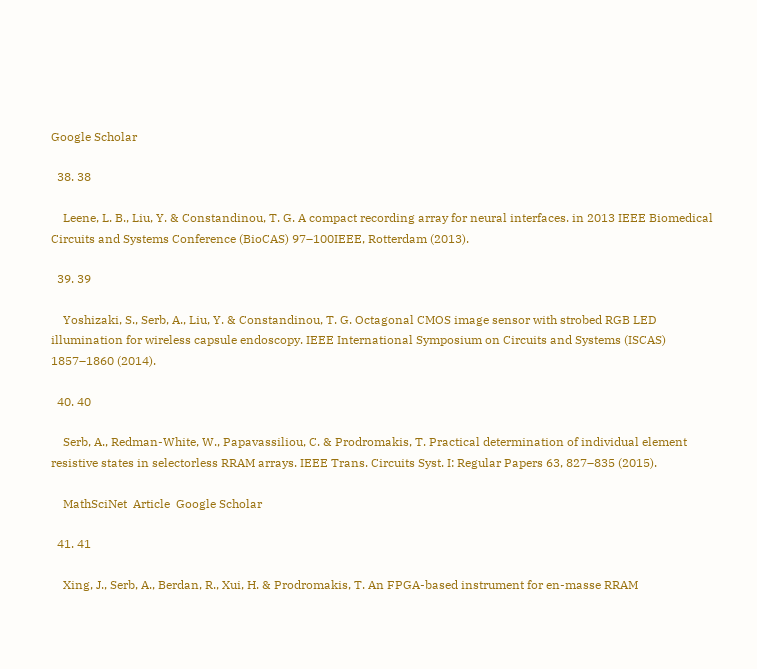Google Scholar

  38. 38

    Leene, L. B., Liu, Y. & Constandinou, T. G. A compact recording array for neural interfaces. in 2013 IEEE Biomedical Circuits and Systems Conference (BioCAS) 97–100IEEE, Rotterdam (2013).

  39. 39

    Yoshizaki, S., Serb, A., Liu, Y. & Constandinou, T. G. Octagonal CMOS image sensor with strobed RGB LED illumination for wireless capsule endoscopy. IEEE International Symposium on Circuits and Systems (ISCAS) 1857–1860 (2014).

  40. 40

    Serb, A., Redman-White, W., Papavassiliou, C. & Prodromakis, T. Practical determination of individual element resistive states in selectorless RRAM arrays. IEEE Trans. Circuits Syst. I: Regular Papers 63, 827–835 (2015).

    MathSciNet  Article  Google Scholar

  41. 41

    Xing, J., Serb, A., Berdan, R., Xui, H. & Prodromakis, T. An FPGA-based instrument for en-masse RRAM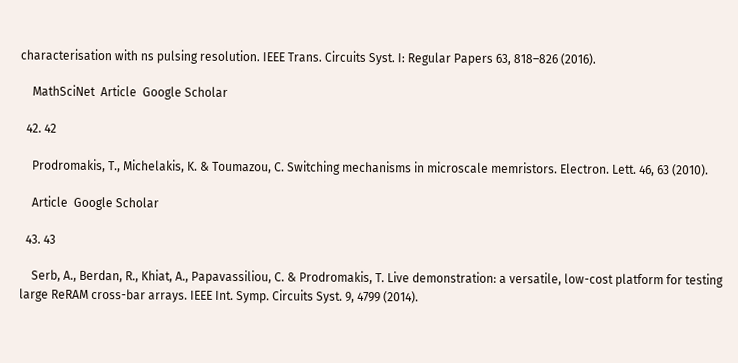characterisation with ns pulsing resolution. IEEE Trans. Circuits Syst. I: Regular Papers 63, 818–826 (2016).

    MathSciNet  Article  Google Scholar

  42. 42

    Prodromakis, T., Michelakis, K. & Toumazou, C. Switching mechanisms in microscale memristors. Electron. Lett. 46, 63 (2010).

    Article  Google Scholar

  43. 43

    Serb, A., Berdan, R., Khiat, A., Papavassiliou, C. & Prodromakis, T. Live demonstration: a versatile, low-cost platform for testing large ReRAM cross-bar arrays. IEEE Int. Symp. Circuits Syst. 9, 4799 (2014).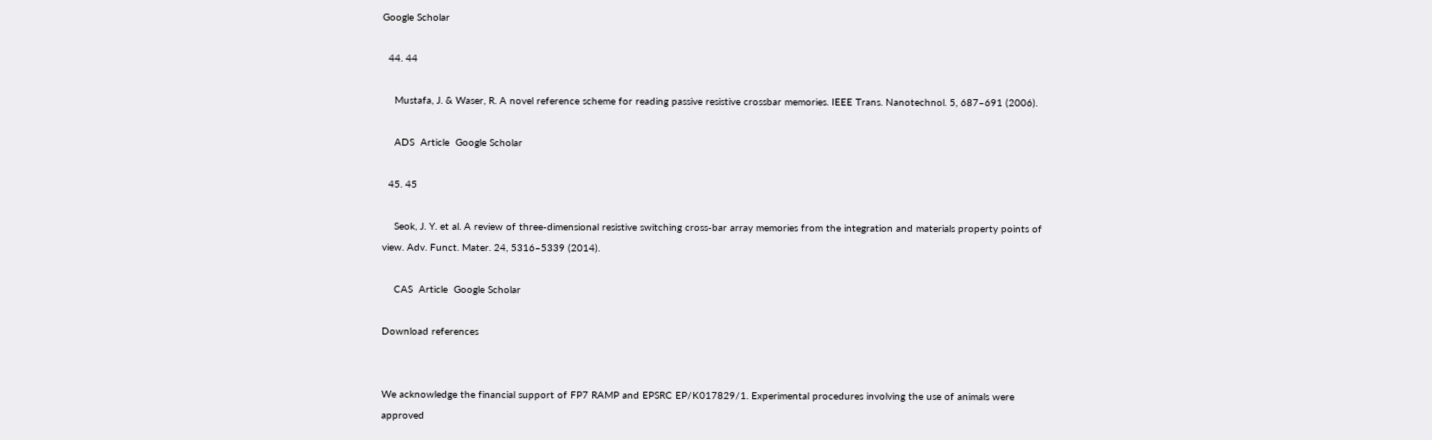Google Scholar

  44. 44

    Mustafa, J. & Waser, R. A novel reference scheme for reading passive resistive crossbar memories. IEEE Trans. Nanotechnol. 5, 687–691 (2006).

    ADS  Article  Google Scholar

  45. 45

    Seok, J. Y. et al. A review of three-dimensional resistive switching cross-bar array memories from the integration and materials property points of view. Adv. Funct. Mater. 24, 5316–5339 (2014).

    CAS  Article  Google Scholar

Download references


We acknowledge the financial support of FP7 RAMP and EPSRC EP/K017829/1. Experimental procedures involving the use of animals were approved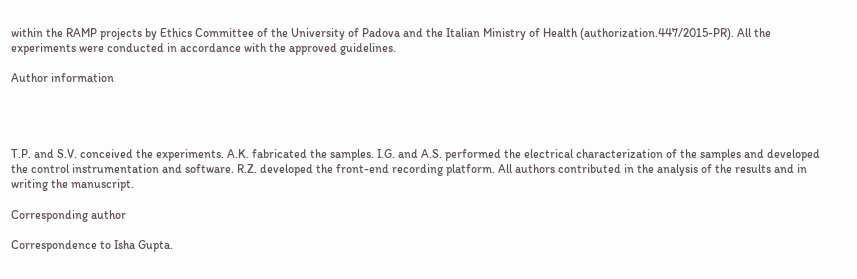within the RAMP projects by Ethics Committee of the University of Padova and the Italian Ministry of Health (authorization.447/2015-PR). All the experiments were conducted in accordance with the approved guidelines.

Author information




T.P. and S.V. conceived the experiments. A.K. fabricated the samples. I.G. and A.S. performed the electrical characterization of the samples and developed the control instrumentation and software. R.Z. developed the front-end recording platform. All authors contributed in the analysis of the results and in writing the manuscript.

Corresponding author

Correspondence to Isha Gupta.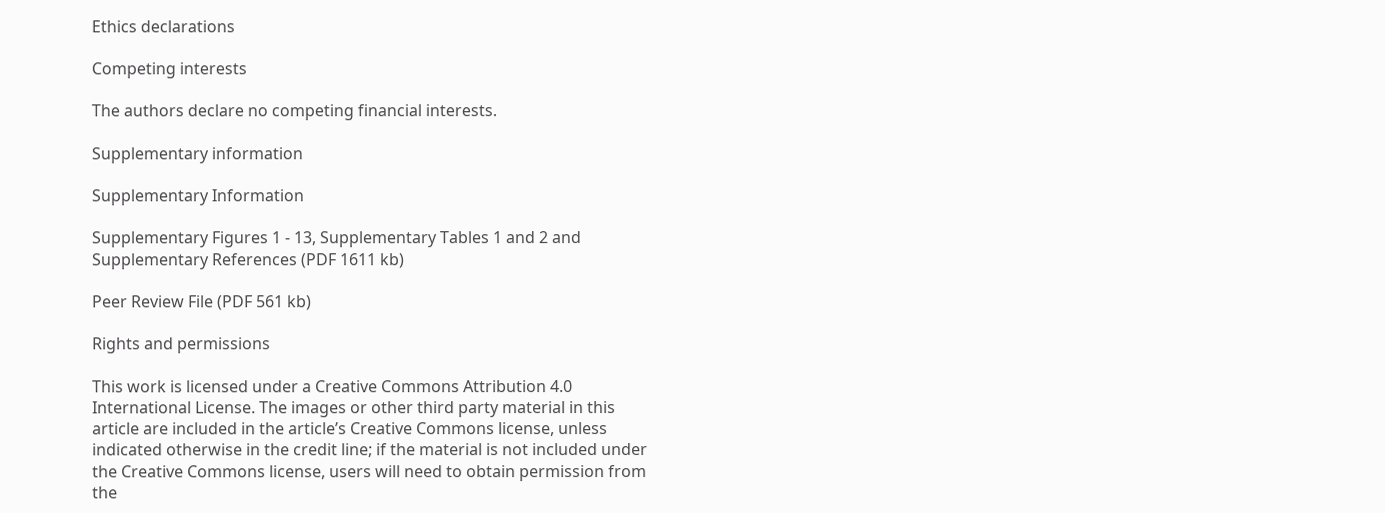Ethics declarations

Competing interests

The authors declare no competing financial interests.

Supplementary information

Supplementary Information

Supplementary Figures 1 - 13, Supplementary Tables 1 and 2 and Supplementary References (PDF 1611 kb)

Peer Review File (PDF 561 kb)

Rights and permissions

This work is licensed under a Creative Commons Attribution 4.0 International License. The images or other third party material in this article are included in the article’s Creative Commons license, unless indicated otherwise in the credit line; if the material is not included under the Creative Commons license, users will need to obtain permission from the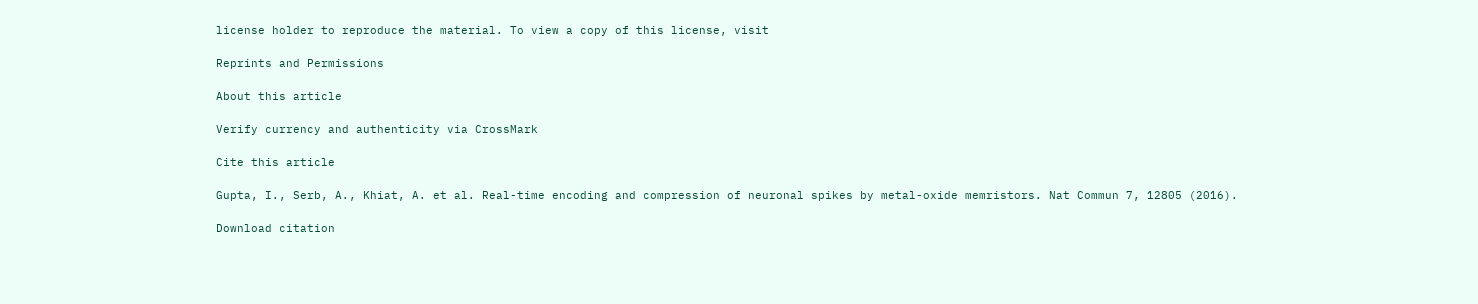license holder to reproduce the material. To view a copy of this license, visit

Reprints and Permissions

About this article

Verify currency and authenticity via CrossMark

Cite this article

Gupta, I., Serb, A., Khiat, A. et al. Real-time encoding and compression of neuronal spikes by metal-oxide memristors. Nat Commun 7, 12805 (2016).

Download citation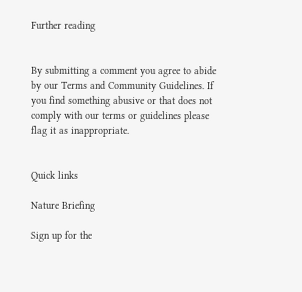Further reading


By submitting a comment you agree to abide by our Terms and Community Guidelines. If you find something abusive or that does not comply with our terms or guidelines please flag it as inappropriate.


Quick links

Nature Briefing

Sign up for the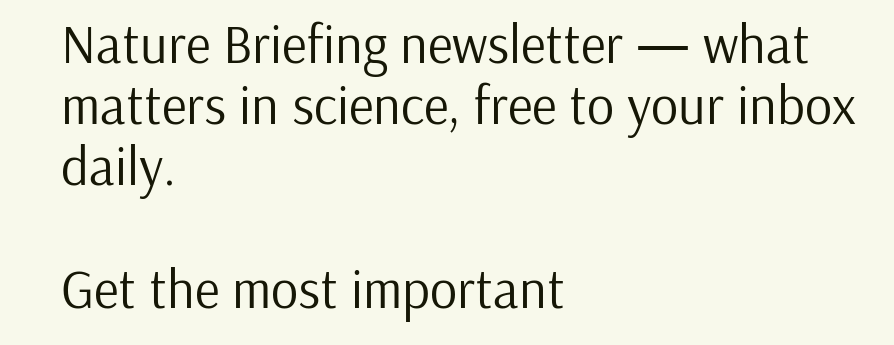Nature Briefing newsletter — what matters in science, free to your inbox daily.

Get the most important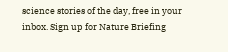science stories of the day, free in your inbox. Sign up for Nature Briefing